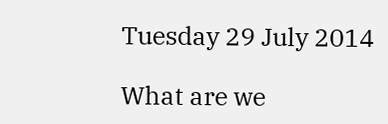Tuesday 29 July 2014

What are we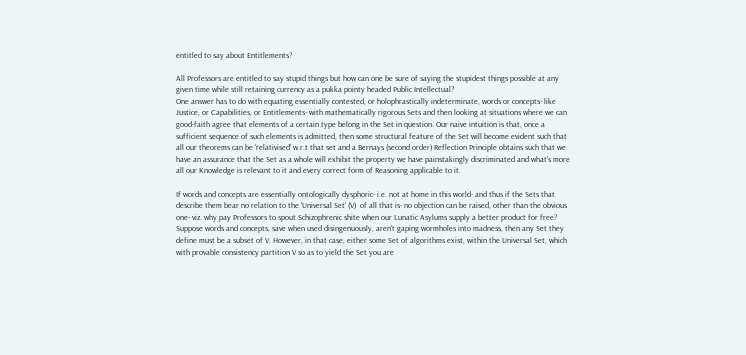entitled to say about Entitlements?

All Professors are entitled to say stupid things but how can one be sure of saying the stupidest things possible at any given time while still retaining currency as a pukka pointy headed Public Intellectual?
One answer has to do with equating essentially contested, or holophrastically indeterminate, words or concepts- like Justice, or Capabilities, or Entitlements- with mathematically rigorous Sets and then looking at situations where we can good-faith agree that elements of a certain type belong in the Set in question. Our naive intuition is that, once a sufficient sequence of such elements is admitted, then some structural feature of the Set will become evident such that all our theorems can be 'relativised' w.r.t that set and a Bernays (second order) Reflection Principle obtains such that we have an assurance that the Set as a whole will exhibit the property we have painstakingly discriminated and what's more all our Knowledge is relevant to it and every correct form of Reasoning applicable to it.

If words and concepts are essentially ontologically dysphoric- i.e. not at home in this world- and thus if the Sets that describe them bear no relation to the 'Universal Set' (V)  of all that is- no objection can be raised, other than the obvious one- viz. why pay Professors to spout Schizophrenic shite when our Lunatic Asylums supply a better product for free?
Suppose words and concepts, save when used disingenuously, aren't gaping wormholes into madness, then any Set they define must be a subset of V. However, in that case, either some Set of algorithms exist, within the Universal Set, which with provable consistency partition V so as to yield the Set you are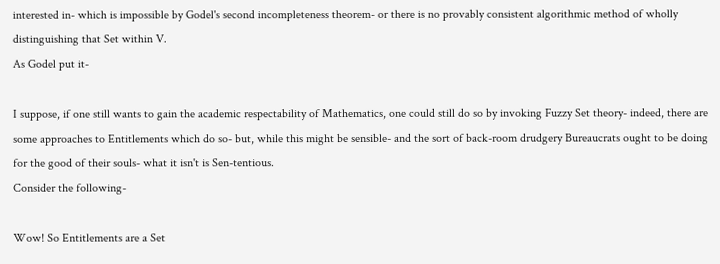interested in- which is impossible by Godel's second incompleteness theorem- or there is no provably consistent algorithmic method of wholly distinguishing that Set within V.
As Godel put it-

I suppose, if one still wants to gain the academic respectability of Mathematics, one could still do so by invoking Fuzzy Set theory- indeed, there are some approaches to Entitlements which do so- but, while this might be sensible- and the sort of back-room drudgery Bureaucrats ought to be doing for the good of their souls- what it isn't is Sen-tentious.
Consider the following-

Wow! So Entitlements are a Set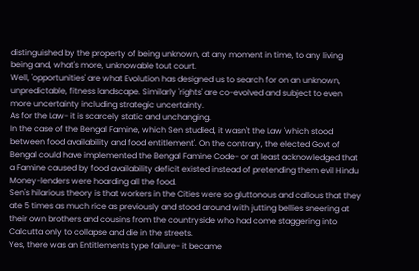distinguished by the property of being unknown, at any moment in time, to any living being and, what's more, unknowable tout court.
Well, 'opportunities' are what Evolution has designed us to search for on an unknown, unpredictable, fitness landscape. Similarly 'rights' are co-evolved and subject to even more uncertainty including strategic uncertainty.
As for the Law- it is scarcely static and unchanging.
In the case of the Bengal Famine, which Sen studied, it wasn't the Law 'which stood between food availability and food entitlement'. On the contrary, the elected Govt of Bengal could have implemented the Bengal Famine Code- or at least acknowledged that a Famine caused by food availability deficit existed instead of pretending them evil Hindu Money-lenders were hoarding all the food.
Sen's hilarious theory is that workers in the Cities were so gluttonous and callous that they ate 5 times as much rice as previously and stood around with jutting bellies sneering at their own brothers and cousins from the countryside who had come staggering into Calcutta only to collapse and die in the streets.
Yes, there was an Entitlements type failure- it became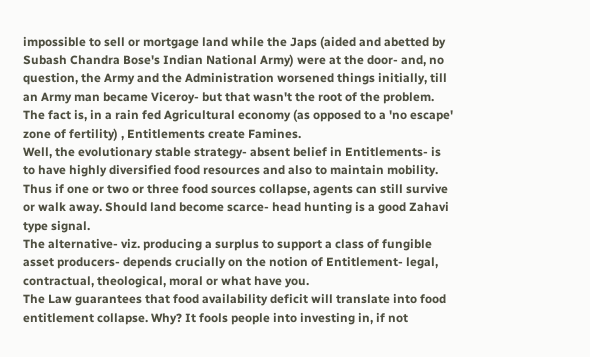impossible to sell or mortgage land while the Japs (aided and abetted by Subash Chandra Bose's Indian National Army) were at the door- and, no question, the Army and the Administration worsened things initially, till an Army man became Viceroy- but that wasn't the root of the problem.
The fact is, in a rain fed Agricultural economy (as opposed to a 'no escape' zone of fertility) , Entitlements create Famines.
Well, the evolutionary stable strategy- absent belief in Entitlements- is to have highly diversified food resources and also to maintain mobility. Thus if one or two or three food sources collapse, agents can still survive or walk away. Should land become scarce- head hunting is a good Zahavi type signal.
The alternative- viz. producing a surplus to support a class of fungible asset producers- depends crucially on the notion of Entitlement- legal, contractual, theological, moral or what have you.
The Law guarantees that food availability deficit will translate into food entitlement collapse. Why? It fools people into investing in, if not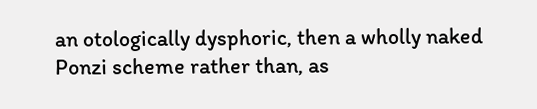an otologically dysphoric, then a wholly naked Ponzi scheme rather than, as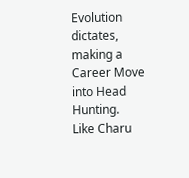Evolution dictates,  making a Career Move into Head Hunting.
Like Charu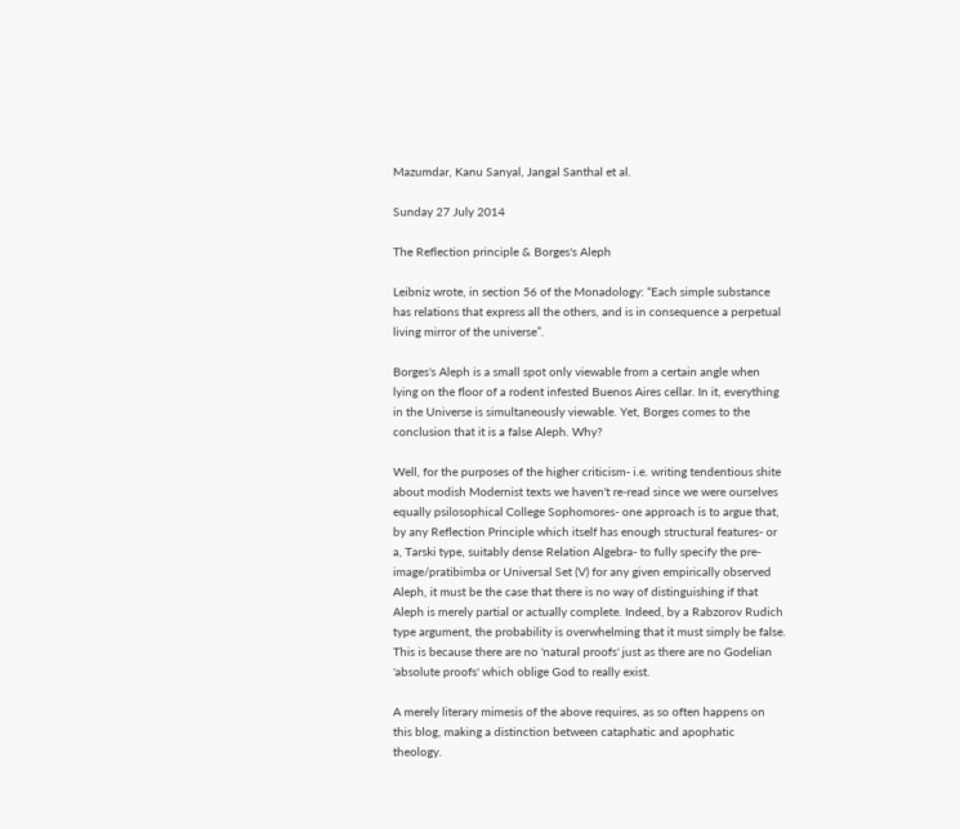Mazumdar, Kanu Sanyal, Jangal Santhal et al.

Sunday 27 July 2014

The Reflection principle & Borges's Aleph

Leibniz wrote, in section 56 of the Monadology: “Each simple substance has relations that express all the others, and is in consequence a perpetual living mirror of the universe”.

Borges's Aleph is a small spot only viewable from a certain angle when lying on the floor of a rodent infested Buenos Aires cellar. In it, everything in the Universe is simultaneously viewable. Yet, Borges comes to the conclusion that it is a false Aleph. Why?

Well, for the purposes of the higher criticism- i.e. writing tendentious shite about modish Modernist texts we haven't re-read since we were ourselves equally psilosophical College Sophomores- one approach is to argue that, by any Reflection Principle which itself has enough structural features- or a, Tarski type, suitably dense Relation Algebra- to fully specify the pre-image/pratibimba or Universal Set (V) for any given empirically observed Aleph, it must be the case that there is no way of distinguishing if that Aleph is merely partial or actually complete. Indeed, by a Rabzorov Rudich type argument, the probability is overwhelming that it must simply be false. This is because there are no 'natural proofs' just as there are no Godelian 'absolute proofs' which oblige God to really exist.

A merely literary mimesis of the above requires, as so often happens on this blog, making a distinction between cataphatic and apophatic theology.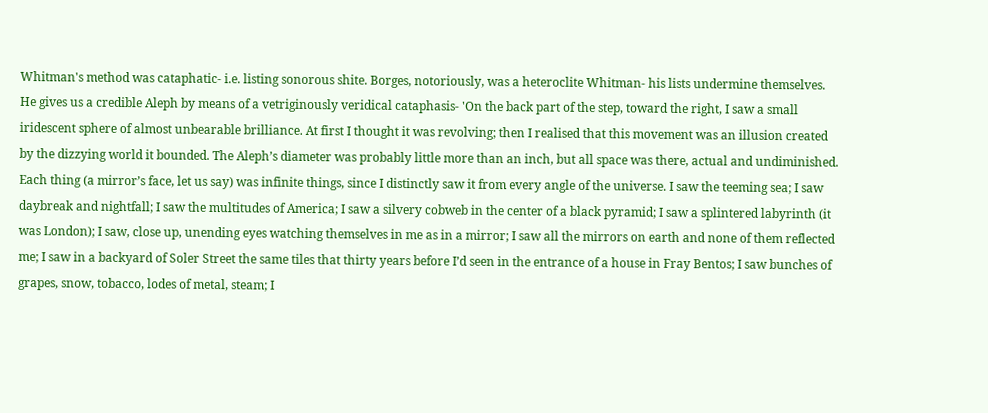Whitman's method was cataphatic- i.e. listing sonorous shite. Borges, notoriously, was a heteroclite Whitman- his lists undermine themselves. He gives us a credible Aleph by means of a vetriginously veridical cataphasis- 'On the back part of the step, toward the right, I saw a small iridescent sphere of almost unbearable brilliance. At first I thought it was revolving; then I realised that this movement was an illusion created by the dizzying world it bounded. The Aleph’s diameter was probably little more than an inch, but all space was there, actual and undiminished. Each thing (a mirror’s face, let us say) was infinite things, since I distinctly saw it from every angle of the universe. I saw the teeming sea; I saw daybreak and nightfall; I saw the multitudes of America; I saw a silvery cobweb in the center of a black pyramid; I saw a splintered labyrinth (it was London); I saw, close up, unending eyes watching themselves in me as in a mirror; I saw all the mirrors on earth and none of them reflected me; I saw in a backyard of Soler Street the same tiles that thirty years before I’d seen in the entrance of a house in Fray Bentos; I saw bunches of grapes, snow, tobacco, lodes of metal, steam; I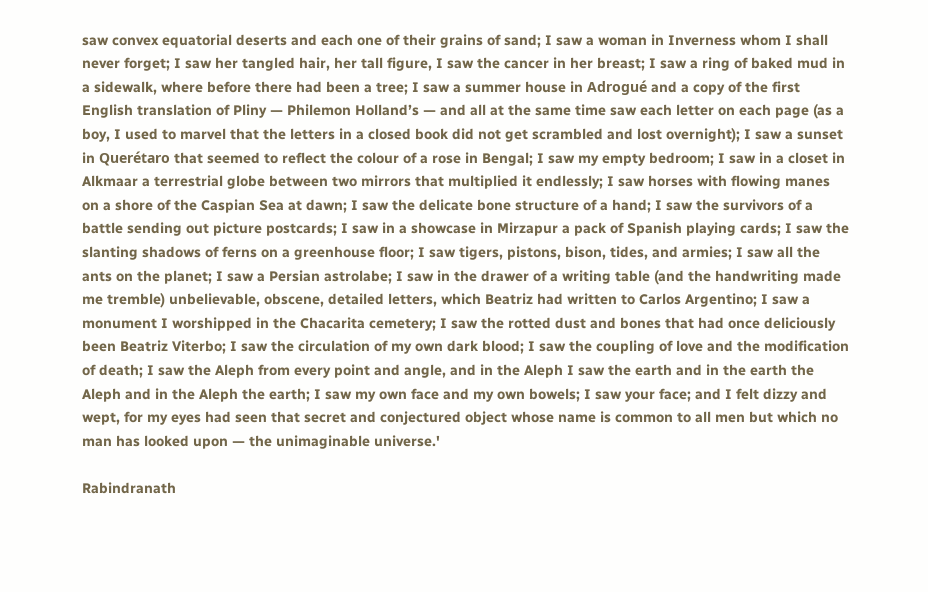saw convex equatorial deserts and each one of their grains of sand; I saw a woman in Inverness whom I shall never forget; I saw her tangled hair, her tall figure, I saw the cancer in her breast; I saw a ring of baked mud in a sidewalk, where before there had been a tree; I saw a summer house in Adrogué and a copy of the first English translation of Pliny — Philemon Holland’s — and all at the same time saw each letter on each page (as a boy, I used to marvel that the letters in a closed book did not get scrambled and lost overnight); I saw a sunset in Querétaro that seemed to reflect the colour of a rose in Bengal; I saw my empty bedroom; I saw in a closet in Alkmaar a terrestrial globe between two mirrors that multiplied it endlessly; I saw horses with flowing manes on a shore of the Caspian Sea at dawn; I saw the delicate bone structure of a hand; I saw the survivors of a battle sending out picture postcards; I saw in a showcase in Mirzapur a pack of Spanish playing cards; I saw the slanting shadows of ferns on a greenhouse floor; I saw tigers, pistons, bison, tides, and armies; I saw all the ants on the planet; I saw a Persian astrolabe; I saw in the drawer of a writing table (and the handwriting made me tremble) unbelievable, obscene, detailed letters, which Beatriz had written to Carlos Argentino; I saw a monument I worshipped in the Chacarita cemetery; I saw the rotted dust and bones that had once deliciously been Beatriz Viterbo; I saw the circulation of my own dark blood; I saw the coupling of love and the modification of death; I saw the Aleph from every point and angle, and in the Aleph I saw the earth and in the earth the Aleph and in the Aleph the earth; I saw my own face and my own bowels; I saw your face; and I felt dizzy and wept, for my eyes had seen that secret and conjectured object whose name is common to all men but which no man has looked upon — the unimaginable universe.'

Rabindranath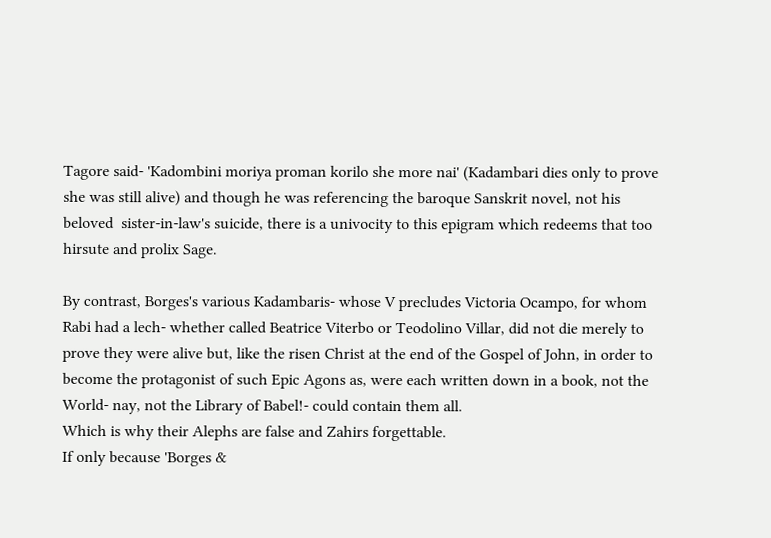Tagore said- 'Kadombini moriya proman korilo she more nai' (Kadambari dies only to prove she was still alive) and though he was referencing the baroque Sanskrit novel, not his beloved  sister-in-law's suicide, there is a univocity to this epigram which redeems that too hirsute and prolix Sage.

By contrast, Borges's various Kadambaris- whose V precludes Victoria Ocampo, for whom Rabi had a lech- whether called Beatrice Viterbo or Teodolino Villar, did not die merely to prove they were alive but, like the risen Christ at the end of the Gospel of John, in order to become the protagonist of such Epic Agons as, were each written down in a book, not the World- nay, not the Library of Babel!- could contain them all.
Which is why their Alephs are false and Zahirs forgettable.
If only because 'Borges &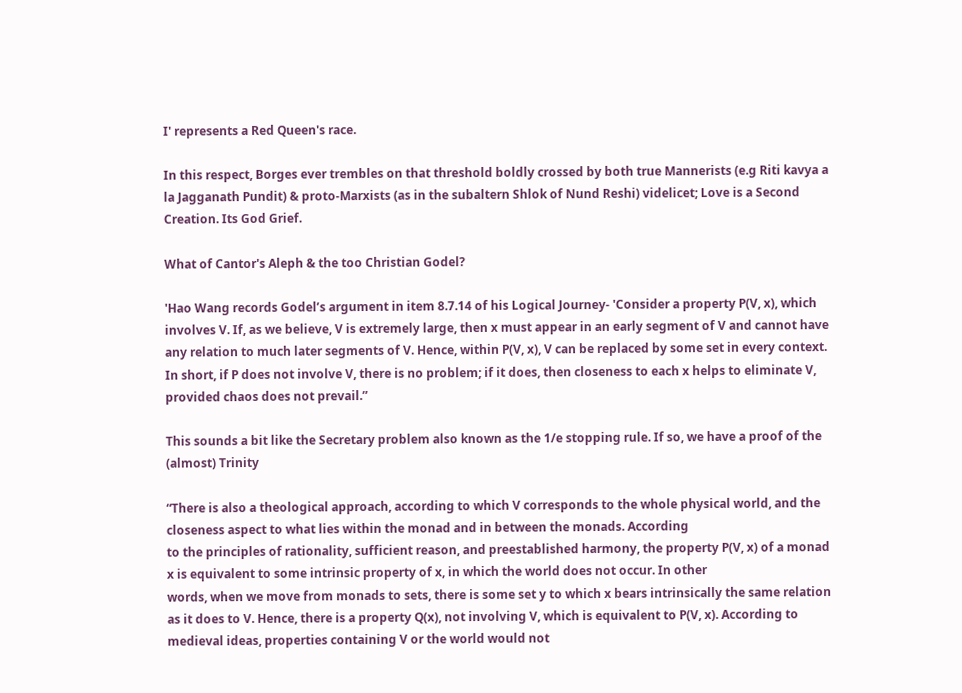I' represents a Red Queen's race.

In this respect, Borges ever trembles on that threshold boldly crossed by both true Mannerists (e.g Riti kavya a la Jagganath Pundit) & proto-Marxists (as in the subaltern Shlok of Nund Reshi) videlicet; Love is a Second Creation. Its God Grief.

What of Cantor's Aleph & the too Christian Godel?

'Hao Wang records Godel’s argument in item 8.7.14 of his Logical Journey- 'Consider a property P(V, x), which involves V. If, as we believe, V is extremely large, then x must appear in an early segment of V and cannot have any relation to much later segments of V. Hence, within P(V, x), V can be replaced by some set in every context. In short, if P does not involve V, there is no problem; if it does, then closeness to each x helps to eliminate V, provided chaos does not prevail.”

This sounds a bit like the Secretary problem also known as the 1/e stopping rule. If so, we have a proof of the (almost) Trinity

“There is also a theological approach, according to which V corresponds to the whole physical world, and the closeness aspect to what lies within the monad and in between the monads. According
to the principles of rationality, sufficient reason, and preestablished harmony, the property P(V, x) of a monad x is equivalent to some intrinsic property of x, in which the world does not occur. In other
words, when we move from monads to sets, there is some set y to which x bears intrinsically the same relation as it does to V. Hence, there is a property Q(x), not involving V, which is equivalent to P(V, x). According to medieval ideas, properties containing V or the world would not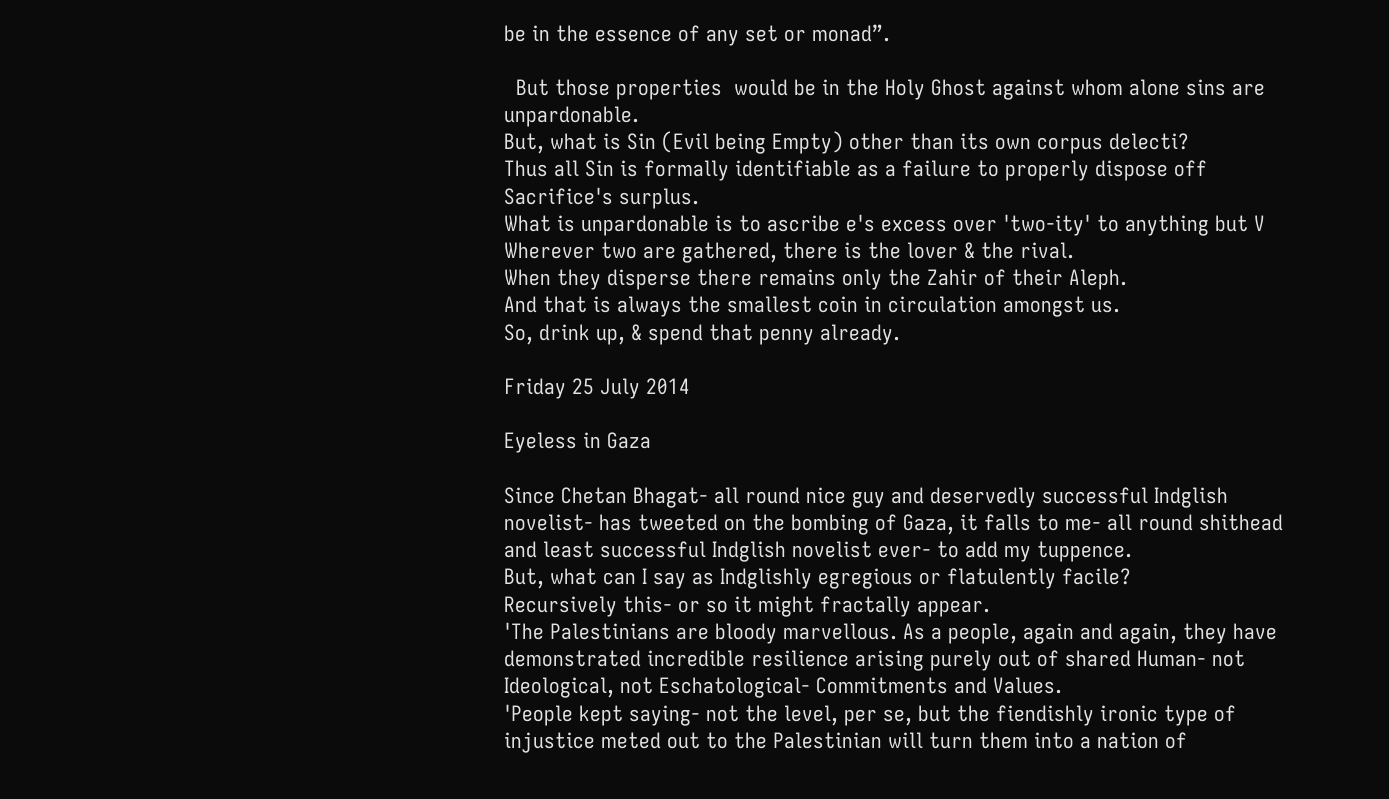be in the essence of any set or monad”.

  But those properties  would be in the Holy Ghost against whom alone sins are unpardonable.
But, what is Sin (Evil being Empty) other than its own corpus delecti?
Thus all Sin is formally identifiable as a failure to properly dispose off Sacrifice's surplus.
What is unpardonable is to ascribe e's excess over 'two-ity' to anything but V
Wherever two are gathered, there is the lover & the rival.
When they disperse there remains only the Zahir of their Aleph.
And that is always the smallest coin in circulation amongst us.
So, drink up, & spend that penny already.

Friday 25 July 2014

Eyeless in Gaza

Since Chetan Bhagat- all round nice guy and deservedly successful Indglish novelist- has tweeted on the bombing of Gaza, it falls to me- all round shithead and least successful Indglish novelist ever- to add my tuppence.
But, what can I say as Indglishly egregious or flatulently facile?
Recursively this- or so it might fractally appear.
'The Palestinians are bloody marvellous. As a people, again and again, they have demonstrated incredible resilience arising purely out of shared Human- not Ideological, not Eschatological- Commitments and Values.
'People kept saying- not the level, per se, but the fiendishly ironic type of injustice meted out to the Palestinian will turn them into a nation of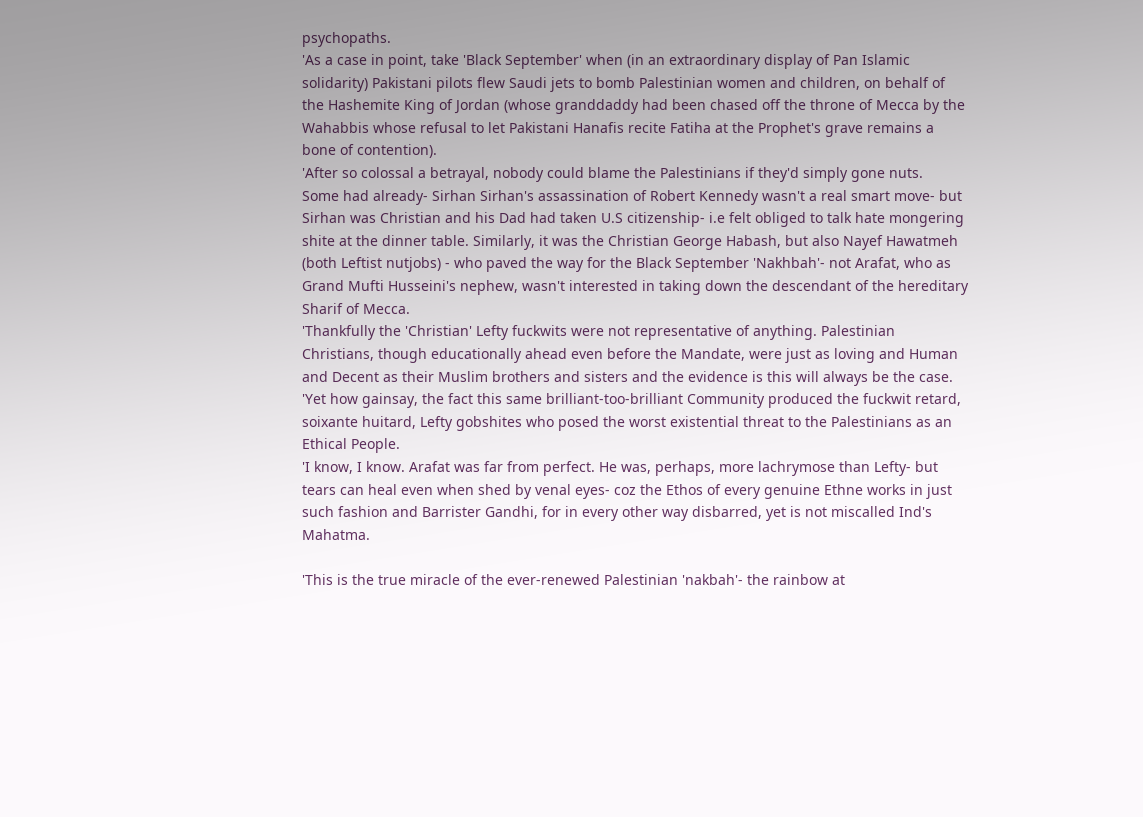psychopaths.
'As a case in point, take 'Black September' when (in an extraordinary display of Pan Islamic solidarity) Pakistani pilots flew Saudi jets to bomb Palestinian women and children, on behalf of the Hashemite King of Jordan (whose granddaddy had been chased off the throne of Mecca by the Wahabbis whose refusal to let Pakistani Hanafis recite Fatiha at the Prophet's grave remains a bone of contention).
'After so colossal a betrayal, nobody could blame the Palestinians if they'd simply gone nuts.
Some had already- Sirhan Sirhan's assassination of Robert Kennedy wasn't a real smart move- but Sirhan was Christian and his Dad had taken U.S citizenship- i.e felt obliged to talk hate mongering shite at the dinner table. Similarly, it was the Christian George Habash, but also Nayef Hawatmeh (both Leftist nutjobs) - who paved the way for the Black September 'Nakhbah'- not Arafat, who as Grand Mufti Husseini's nephew, wasn't interested in taking down the descendant of the hereditary Sharif of Mecca.
'Thankfully the 'Christian' Lefty fuckwits were not representative of anything. Palestinian Christians, though educationally ahead even before the Mandate, were just as loving and Human and Decent as their Muslim brothers and sisters and the evidence is this will always be the case.
'Yet how gainsay, the fact this same brilliant-too-brilliant Community produced the fuckwit retard, soixante huitard, Lefty gobshites who posed the worst existential threat to the Palestinians as an Ethical People.
'I know, I know. Arafat was far from perfect. He was, perhaps, more lachrymose than Lefty- but tears can heal even when shed by venal eyes- coz the Ethos of every genuine Ethne works in just such fashion and Barrister Gandhi, for in every other way disbarred, yet is not miscalled Ind's Mahatma.

'This is the true miracle of the ever-renewed Palestinian 'nakbah'- the rainbow at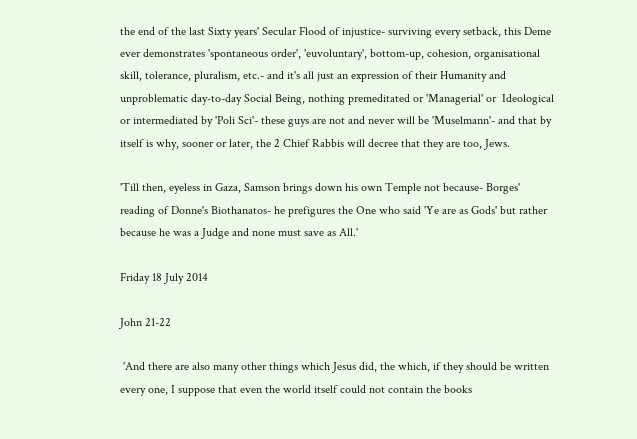the end of the last Sixty years' Secular Flood of injustice- surviving every setback, this Deme ever demonstrates 'spontaneous order', 'euvoluntary', bottom-up, cohesion, organisational skill, tolerance, pluralism, etc.- and it's all just an expression of their Humanity and unproblematic day-to-day Social Being, nothing premeditated or 'Managerial' or  Ideological or intermediated by 'Poli Sci'- these guys are not and never will be 'Muselmann'- and that by itself is why, sooner or later, the 2 Chief Rabbis will decree that they are too, Jews.

'Till then, eyeless in Gaza, Samson brings down his own Temple not because- Borges' reading of Donne's Biothanatos- he prefigures the One who said 'Ye are as Gods' but rather because he was a Judge and none must save as All.'

Friday 18 July 2014

John 21-22

 'And there are also many other things which Jesus did, the which, if they should be written every one, I suppose that even the world itself could not contain the books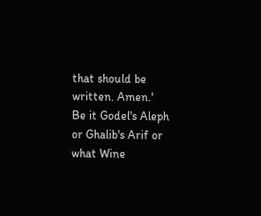that should be written. Amen.'
Be it Godel's Aleph or Ghalib's Arif or what Wine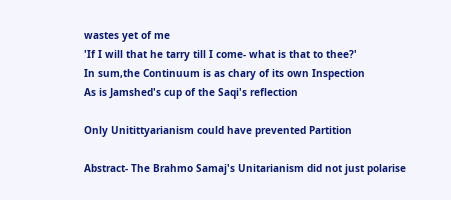wastes yet of me
'If I will that he tarry till I come- what is that to thee?'
In sum,the Continuum is as chary of its own Inspection
As is Jamshed's cup of the Saqi's reflection

Only Unitittyarianism could have prevented Partition

Abstract- The Brahmo Samaj's Unitarianism did not just polarise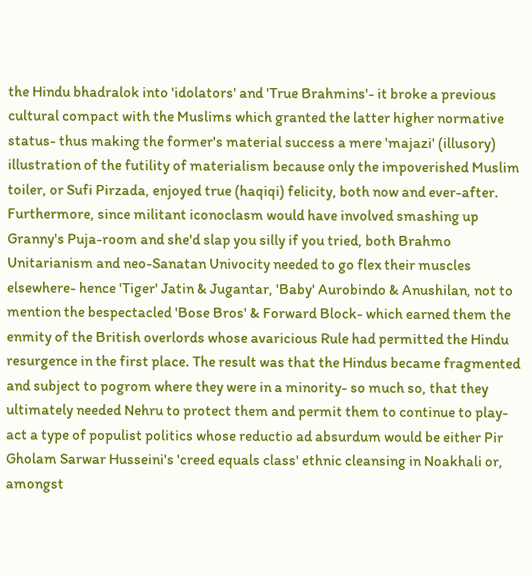the Hindu bhadralok into 'idolators' and 'True Brahmins'- it broke a previous cultural compact with the Muslims which granted the latter higher normative status- thus making the former's material success a mere 'majazi' (illusory) illustration of the futility of materialism because only the impoverished Muslim toiler, or Sufi Pirzada, enjoyed true (haqiqi) felicity, both now and ever-after.  Furthermore, since militant iconoclasm would have involved smashing up Granny's Puja-room and she'd slap you silly if you tried, both Brahmo Unitarianism and neo-Sanatan Univocity needed to go flex their muscles elsewhere- hence 'Tiger' Jatin & Jugantar, 'Baby' Aurobindo & Anushilan, not to mention the bespectacled 'Bose Bros' & Forward Block- which earned them the enmity of the British overlords whose avaricious Rule had permitted the Hindu resurgence in the first place. The result was that the Hindus became fragmented and subject to pogrom where they were in a minority- so much so, that they ultimately needed Nehru to protect them and permit them to continue to play-act a type of populist politics whose reductio ad absurdum would be either Pir Gholam Sarwar Husseini's 'creed equals class' ethnic cleansing in Noakhali or, amongst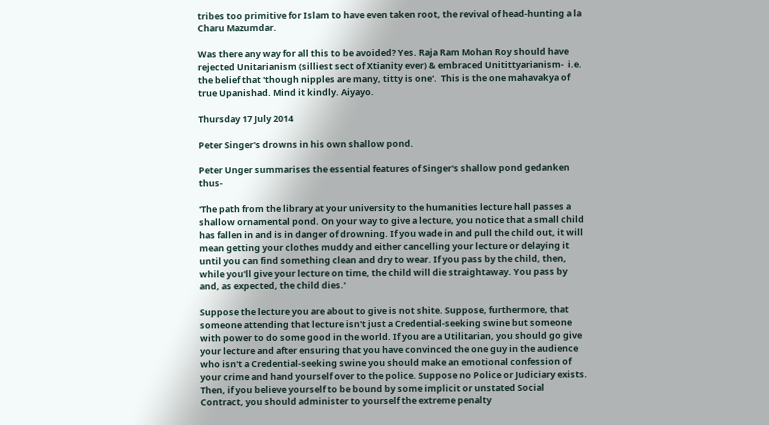tribes too primitive for Islam to have even taken root, the revival of head-hunting a la Charu Mazumdar.

Was there any way for all this to be avoided? Yes. Raja Ram Mohan Roy should have rejected Unitarianism (silliest sect of Xtianity ever) & embraced Unitittyarianism-  i.e. the belief that 'though nipples are many, titty is one'.  This is the one mahavakya of true Upanishad. Mind it kindly. Aiyayo.

Thursday 17 July 2014

Peter Singer's drowns in his own shallow pond.

Peter Unger summarises the essential features of Singer's shallow pond gedanken thus-

'The path from the library at your university to the humanities lecture hall passes a shallow ornamental pond. On your way to give a lecture, you notice that a small child has fallen in and is in danger of drowning. If you wade in and pull the child out, it will mean getting your clothes muddy and either cancelling your lecture or delaying it until you can find something clean and dry to wear. If you pass by the child, then, while you'll give your lecture on time, the child will die straightaway. You pass by and, as expected, the child dies.'

Suppose the lecture you are about to give is not shite. Suppose, furthermore, that someone attending that lecture isn't just a Credential-seeking swine but someone with power to do some good in the world. If you are a Utilitarian, you should go give your lecture and after ensuring that you have convinced the one guy in the audience who isn't a Credential-seeking swine you should make an emotional confession of your crime and hand yourself over to the police. Suppose no Police or Judiciary exists. Then, if you believe yourself to be bound by some implicit or unstated Social Contract, you should administer to yourself the extreme penalty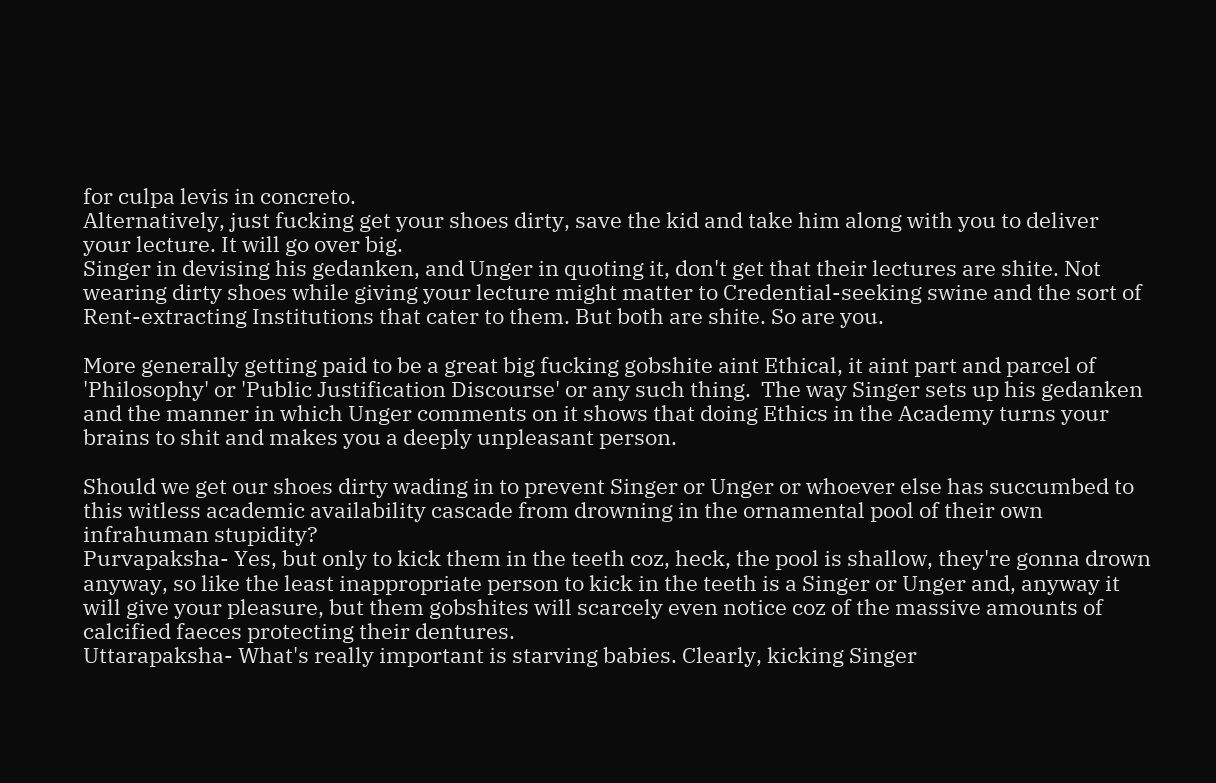for culpa levis in concreto.
Alternatively, just fucking get your shoes dirty, save the kid and take him along with you to deliver your lecture. It will go over big.
Singer in devising his gedanken, and Unger in quoting it, don't get that their lectures are shite. Not wearing dirty shoes while giving your lecture might matter to Credential-seeking swine and the sort of Rent-extracting Institutions that cater to them. But both are shite. So are you.

More generally getting paid to be a great big fucking gobshite aint Ethical, it aint part and parcel of 'Philosophy' or 'Public Justification Discourse' or any such thing.  The way Singer sets up his gedanken and the manner in which Unger comments on it shows that doing Ethics in the Academy turns your brains to shit and makes you a deeply unpleasant person.

Should we get our shoes dirty wading in to prevent Singer or Unger or whoever else has succumbed to this witless academic availability cascade from drowning in the ornamental pool of their own infrahuman stupidity?
Purvapaksha- Yes, but only to kick them in the teeth coz, heck, the pool is shallow, they're gonna drown anyway, so like the least inappropriate person to kick in the teeth is a Singer or Unger and, anyway it will give your pleasure, but them gobshites will scarcely even notice coz of the massive amounts of calcified faeces protecting their dentures.
Uttarapaksha- What's really important is starving babies. Clearly, kicking Singer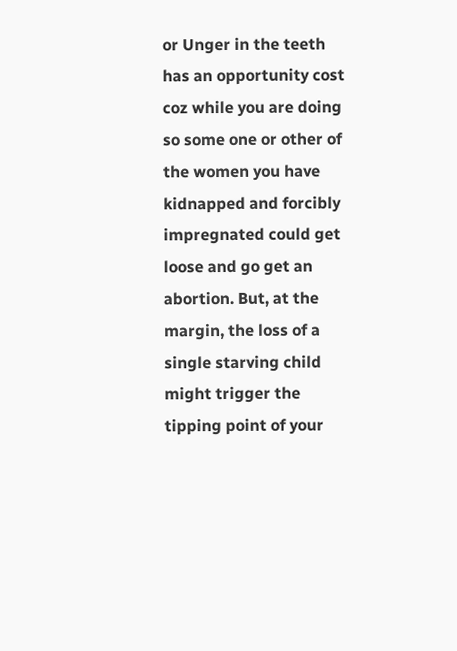or Unger in the teeth has an opportunity cost coz while you are doing so some one or other of the women you have kidnapped and forcibly impregnated could get loose and go get an abortion. But, at the margin, the loss of a single starving child might trigger the tipping point of your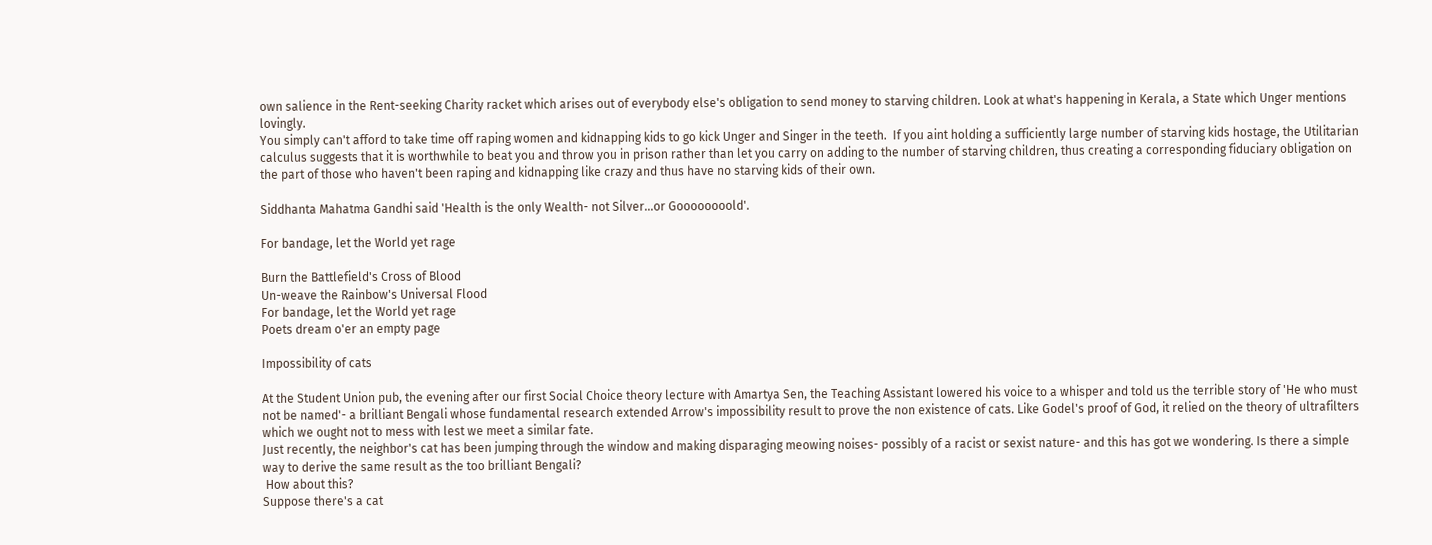own salience in the Rent-seeking Charity racket which arises out of everybody else's obligation to send money to starving children. Look at what's happening in Kerala, a State which Unger mentions lovingly.
You simply can't afford to take time off raping women and kidnapping kids to go kick Unger and Singer in the teeth.  If you aint holding a sufficiently large number of starving kids hostage, the Utilitarian calculus suggests that it is worthwhile to beat you and throw you in prison rather than let you carry on adding to the number of starving children, thus creating a corresponding fiduciary obligation on the part of those who haven't been raping and kidnapping like crazy and thus have no starving kids of their own.

Siddhanta Mahatma Gandhi said 'Health is the only Wealth- not Silver...or Goooooooold'.

For bandage, let the World yet rage

Burn the Battlefield's Cross of Blood
Un-weave the Rainbow's Universal Flood
For bandage, let the World yet rage
Poets dream o'er an empty page

Impossibility of cats

At the Student Union pub, the evening after our first Social Choice theory lecture with Amartya Sen, the Teaching Assistant lowered his voice to a whisper and told us the terrible story of 'He who must not be named'- a brilliant Bengali whose fundamental research extended Arrow's impossibility result to prove the non existence of cats. Like Godel's proof of God, it relied on the theory of ultrafilters which we ought not to mess with lest we meet a similar fate.
Just recently, the neighbor's cat has been jumping through the window and making disparaging meowing noises- possibly of a racist or sexist nature- and this has got we wondering. Is there a simple way to derive the same result as the too brilliant Bengali?
 How about this?
Suppose there's a cat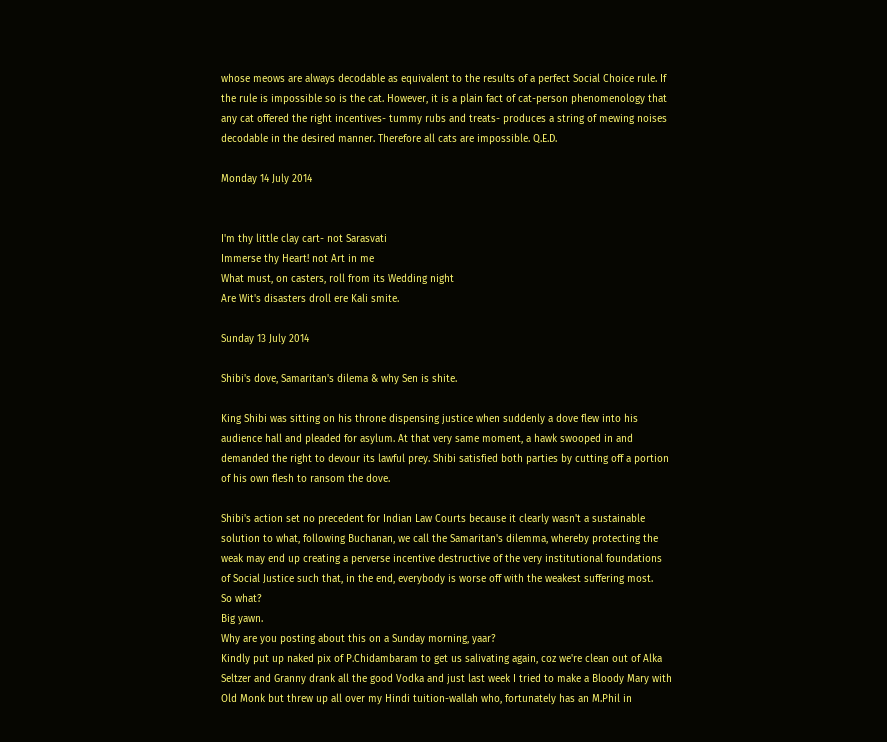whose meows are always decodable as equivalent to the results of a perfect Social Choice rule. If the rule is impossible so is the cat. However, it is a plain fact of cat-person phenomenology that any cat offered the right incentives- tummy rubs and treats- produces a string of mewing noises decodable in the desired manner. Therefore all cats are impossible. Q.E.D.

Monday 14 July 2014


I'm thy little clay cart- not Sarasvati
Immerse thy Heart! not Art in me
What must, on casters, roll from its Wedding night
Are Wit's disasters droll ere Kali smite.

Sunday 13 July 2014

Shibi's dove, Samaritan's dilema & why Sen is shite.

King Shibi was sitting on his throne dispensing justice when suddenly a dove flew into his audience hall and pleaded for asylum. At that very same moment, a hawk swooped in and demanded the right to devour its lawful prey. Shibi satisfied both parties by cutting off a portion of his own flesh to ransom the dove.

Shibi's action set no precedent for Indian Law Courts because it clearly wasn't a sustainable solution to what, following Buchanan, we call the Samaritan's dilemma, whereby protecting the weak may end up creating a perverse incentive destructive of the very institutional foundations of Social Justice such that, in the end, everybody is worse off with the weakest suffering most.
So what?
Big yawn.
Why are you posting about this on a Sunday morning, yaar?
Kindly put up naked pix of P.Chidambaram to get us salivating again, coz we're clean out of Alka Seltzer and Granny drank all the good Vodka and just last week I tried to make a Bloody Mary with Old Monk but threw up all over my Hindi tuition-wallah who, fortunately has an M.Phil in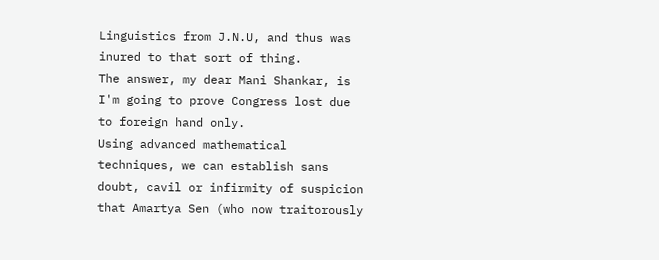Linguistics from J.N.U, and thus was inured to that sort of thing.
The answer, my dear Mani Shankar, is I'm going to prove Congress lost due to foreign hand only.
Using advanced mathematical techniques, we can establish sans doubt, cavil or infirmity of suspicion that Amartya Sen (who now traitorously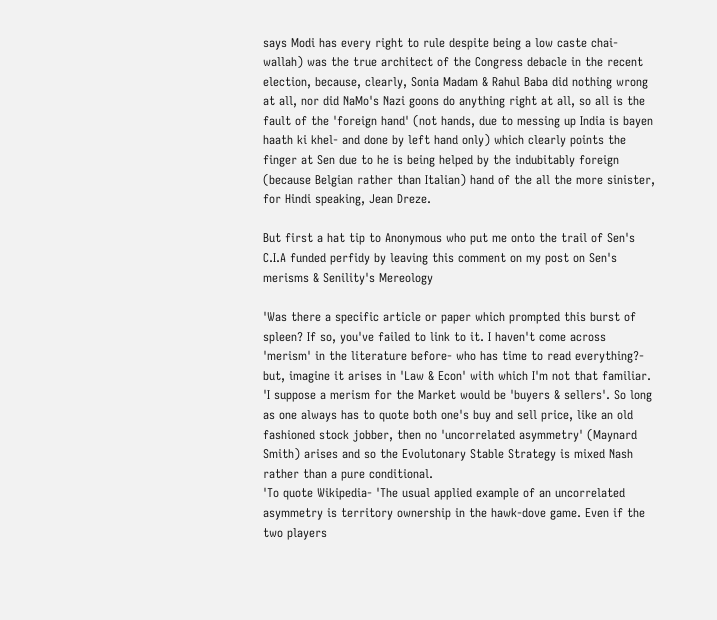says Modi has every right to rule despite being a low caste chai-wallah) was the true architect of the Congress debacle in the recent election, because, clearly, Sonia Madam & Rahul Baba did nothing wrong at all, nor did NaMo's Nazi goons do anything right at all, so all is the fault of the 'foreign hand' (not hands, due to messing up India is bayen haath ki khel- and done by left hand only) which clearly points the finger at Sen due to he is being helped by the indubitably foreign (because Belgian rather than Italian) hand of the all the more sinister, for Hindi speaking, Jean Dreze.

But first a hat tip to Anonymous who put me onto the trail of Sen's C.I.A funded perfidy by leaving this comment on my post on Sen's merisms & Senility's Mereology

'Was there a specific article or paper which prompted this burst of spleen? If so, you've failed to link to it. I haven't come across 'merism' in the literature before- who has time to read everything?- but, imagine it arises in 'Law & Econ' with which I'm not that familiar.
'I suppose a merism for the Market would be 'buyers & sellers'. So long as one always has to quote both one's buy and sell price, like an old fashioned stock jobber, then no 'uncorrelated asymmetry' (Maynard Smith) arises and so the Evolutonary Stable Strategy is mixed Nash rather than a pure conditional.
'To quote Wikipedia- 'The usual applied example of an uncorrelated asymmetry is territory ownership in the hawk-dove game. Even if the two players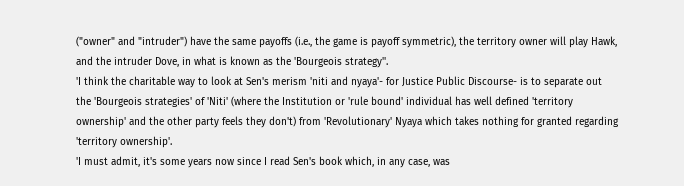("owner" and "intruder") have the same payoffs (i.e., the game is payoff symmetric), the territory owner will play Hawk, and the intruder Dove, in what is known as the 'Bourgeois strategy''.
'I think the charitable way to look at Sen's merism 'niti and nyaya'- for Justice Public Discourse- is to separate out the 'Bourgeois strategies' of 'Niti' (where the Institution or 'rule bound' individual has well defined 'territory ownership' and the other party feels they don't) from 'Revolutionary' Nyaya which takes nothing for granted regarding 'territory ownership'.
'I must admit, it's some years now since I read Sen's book which, in any case, was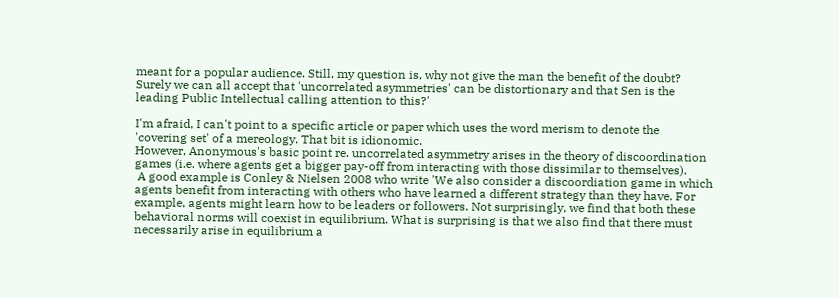meant for a popular audience. Still, my question is, why not give the man the benefit of the doubt? Surely we can all accept that 'uncorrelated asymmetries' can be distortionary and that Sen is the leading Public Intellectual calling attention to this?'

I'm afraid, I can't point to a specific article or paper which uses the word merism to denote the 'covering set' of a mereology. That bit is idionomic.
However, Anonymous's basic point re. uncorrelated asymmetry arises in the theory of discoordination games (i.e. where agents get a bigger pay-off from interacting with those dissimilar to themselves).
 A good example is Conley & Nielsen 2008 who write 'We also consider a discoordiation game in which agents benefit from interacting with others who have learned a different strategy than they have. For example, agents might learn how to be leaders or followers. Not surprisingly, we find that both these behavioral norms will coexist in equilibrium. What is surprising is that we also find that there must necessarily arise in equilibrium a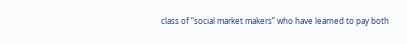class of “social market makers” who have learned to pay both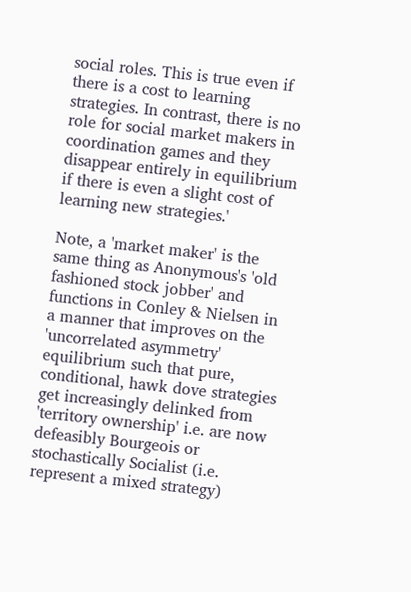social roles. This is true even if there is a cost to learning strategies. In contrast, there is no role for social market makers in coordination games and they disappear entirely in equilibrium if there is even a slight cost of learning new strategies.'

Note, a 'market maker' is the same thing as Anonymous's 'old fashioned stock jobber' and functions in Conley & Nielsen in a manner that improves on the 'uncorrelated asymmetry' equilibrium such that pure, conditional, hawk dove strategies get increasingly delinked from 'territory ownership' i.e. are now defeasibly Bourgeois or stochastically Socialist (i.e. represent a mixed strategy)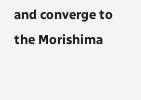and converge to the Morishima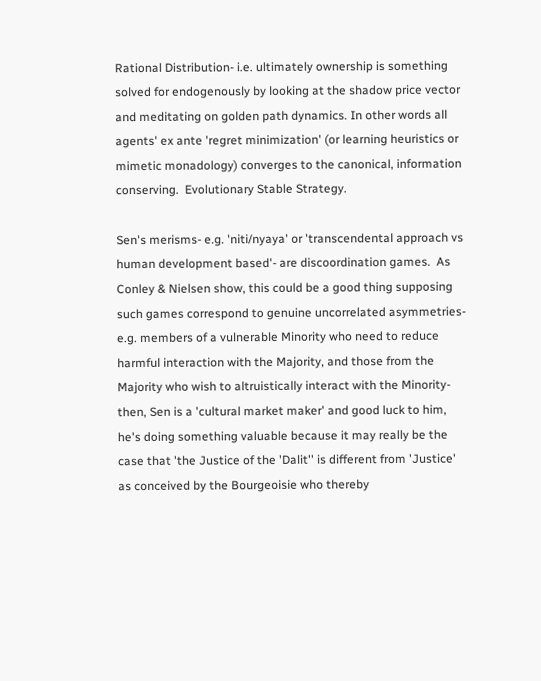Rational Distribution- i.e. ultimately ownership is something solved for endogenously by looking at the shadow price vector and meditating on golden path dynamics. In other words all agents' ex ante 'regret minimization' (or learning heuristics or mimetic monadology) converges to the canonical, information conserving.  Evolutionary Stable Strategy.

Sen's merisms- e.g. 'niti/nyaya' or 'transcendental approach vs human development based'- are discoordination games.  As Conley & Nielsen show, this could be a good thing supposing such games correspond to genuine uncorrelated asymmetries- e.g. members of a vulnerable Minority who need to reduce harmful interaction with the Majority, and those from the Majority who wish to altruistically interact with the Minority- then, Sen is a 'cultural market maker' and good luck to him, he's doing something valuable because it may really be the case that 'the Justice of the 'Dalit'' is different from 'Justice' as conceived by the Bourgeoisie who thereby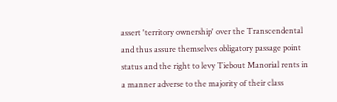assert 'territory ownership' over the Transcendental and thus assure themselves obligatory passage point status and the right to levy Tiebout Manorial rents in a manner adverse to the majority of their class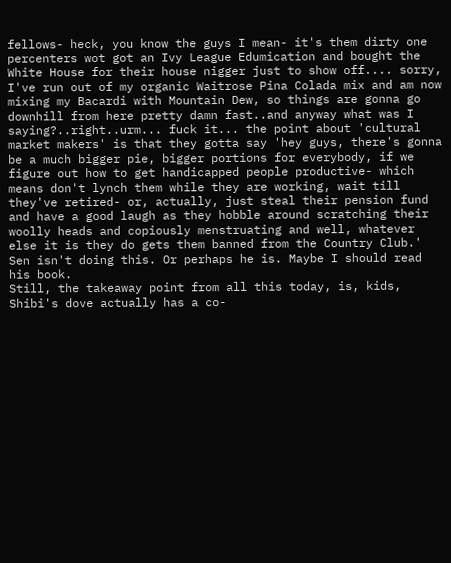fellows- heck, you know the guys I mean- it's them dirty one percenters wot got an Ivy League Edumication and bought the White House for their house nigger just to show off.... sorry, I've run out of my organic Waitrose Pina Colada mix and am now mixing my Bacardi with Mountain Dew, so things are gonna go downhill from here pretty damn fast..and anyway what was I saying?..right..urm... fuck it... the point about 'cultural market makers' is that they gotta say 'hey guys, there's gonna be a much bigger pie, bigger portions for everybody, if we figure out how to get handicapped people productive- which means don't lynch them while they are working, wait till they've retired- or, actually, just steal their pension fund and have a good laugh as they hobble around scratching their woolly heads and copiously menstruating and well, whatever else it is they do gets them banned from the Country Club.'
Sen isn't doing this. Or perhaps he is. Maybe I should read his book.
Still, the takeaway point from all this today, is, kids, Shibi's dove actually has a co-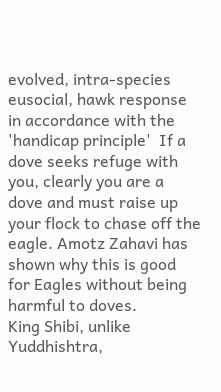evolved, intra-species eusocial, hawk response in accordance with the 'handicap principle'  If a dove seeks refuge with you, clearly you are a dove and must raise up your flock to chase off the eagle. Amotz Zahavi has shown why this is good for Eagles without being harmful to doves.
King Shibi, unlike Yuddhishtra,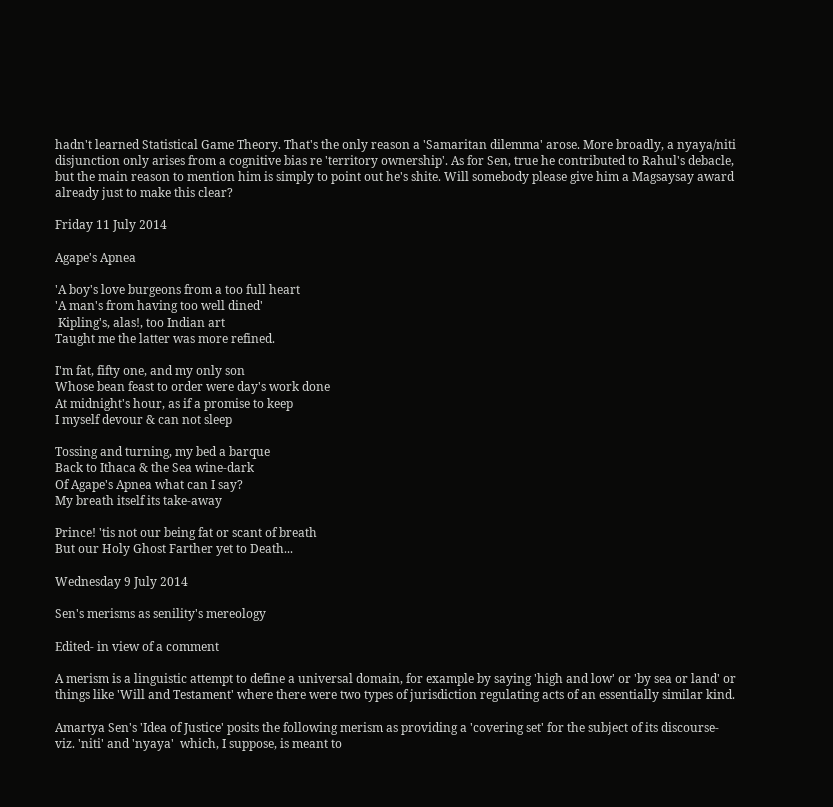hadn't learned Statistical Game Theory. That's the only reason a 'Samaritan dilemma' arose. More broadly, a nyaya/niti disjunction only arises from a cognitive bias re 'territory ownership'. As for Sen, true he contributed to Rahul's debacle, but the main reason to mention him is simply to point out he's shite. Will somebody please give him a Magsaysay award already just to make this clear?

Friday 11 July 2014

Agape's Apnea

'A boy's love burgeons from a too full heart
'A man's from having too well dined'
 Kipling's, alas!, too Indian art
Taught me the latter was more refined.

I'm fat, fifty one, and my only son
Whose bean feast to order were day's work done
At midnight's hour, as if a promise to keep
I myself devour & can not sleep

Tossing and turning, my bed a barque
Back to Ithaca & the Sea wine-dark
Of Agape's Apnea what can I say?
My breath itself its take-away

Prince! 'tis not our being fat or scant of breath
But our Holy Ghost Farther yet to Death...

Wednesday 9 July 2014

Sen's merisms as senility's mereology

Edited- in view of a comment

A merism is a linguistic attempt to define a universal domain, for example by saying 'high and low' or 'by sea or land' or things like 'Will and Testament' where there were two types of jurisdiction regulating acts of an essentially similar kind.

Amartya Sen's 'Idea of Justice' posits the following merism as providing a 'covering set' for the subject of its discourse- viz. 'niti' and 'nyaya'  which, I suppose, is meant to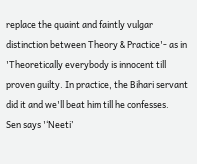replace the quaint and faintly vulgar distinction between Theory & Practice'- as in 'Theoretically everybody is innocent till proven guilty. In practice, the Bihari servant did it and we'll beat him till he confesses.
Sen says '‘Neeti’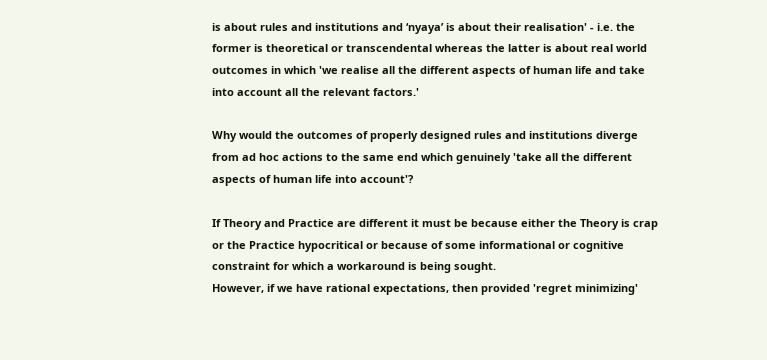is about rules and institutions and ‘nyaya’ is about their realisation' - i.e. the former is theoretical or transcendental whereas the latter is about real world outcomes in which 'we realise all the different aspects of human life and take into account all the relevant factors.'

Why would the outcomes of properly designed rules and institutions diverge from ad hoc actions to the same end which genuinely 'take all the different aspects of human life into account'?

If Theory and Practice are different it must be because either the Theory is crap or the Practice hypocritical or because of some informational or cognitive constraint for which a workaround is being sought.
However, if we have rational expectations, then provided 'regret minimizing'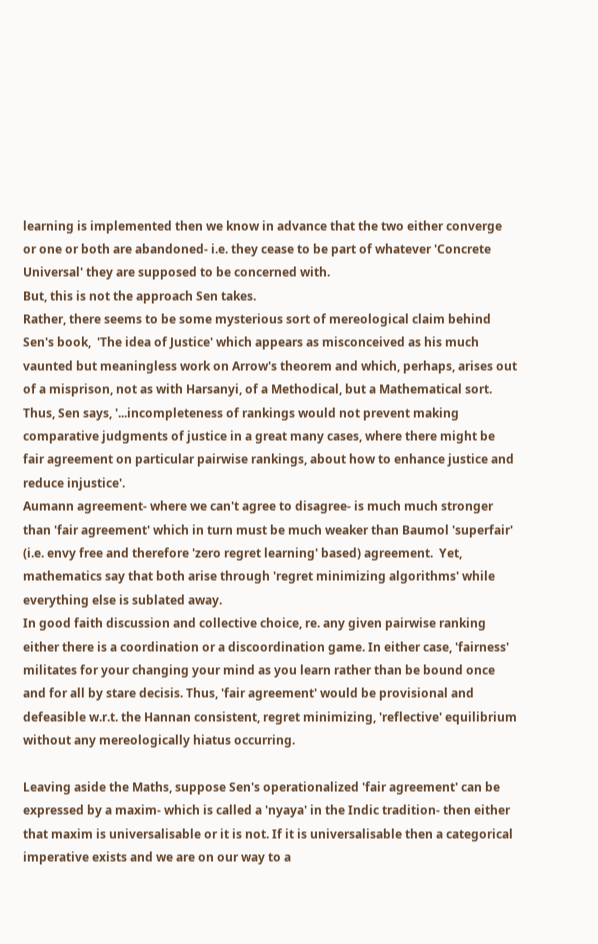learning is implemented then we know in advance that the two either converge or one or both are abandoned- i.e. they cease to be part of whatever 'Concrete Universal' they are supposed to be concerned with.
But, this is not the approach Sen takes.
Rather, there seems to be some mysterious sort of mereological claim behind Sen's book,  'The idea of Justice' which appears as misconceived as his much vaunted but meaningless work on Arrow's theorem and which, perhaps, arises out of a misprison, not as with Harsanyi, of a Methodical, but a Mathematical sort.
Thus, Sen says, '...incompleteness of rankings would not prevent making comparative judgments of justice in a great many cases, where there might be fair agreement on particular pairwise rankings, about how to enhance justice and reduce injustice'.
Aumann agreement- where we can't agree to disagree- is much much stronger than 'fair agreement' which in turn must be much weaker than Baumol 'superfair' (i.e. envy free and therefore 'zero regret learning' based) agreement.  Yet, mathematics say that both arise through 'regret minimizing algorithms' while everything else is sublated away.
In good faith discussion and collective choice, re. any given pairwise ranking  either there is a coordination or a discoordination game. In either case, 'fairness' militates for your changing your mind as you learn rather than be bound once and for all by stare decisis. Thus, 'fair agreement' would be provisional and defeasible w.r.t. the Hannan consistent, regret minimizing, 'reflective' equilibrium without any mereologically hiatus occurring.

Leaving aside the Maths, suppose Sen's operationalized 'fair agreement' can be expressed by a maxim- which is called a 'nyaya' in the Indic tradition- then either that maxim is universalisable or it is not. If it is universalisable then a categorical imperative exists and we are on our way to a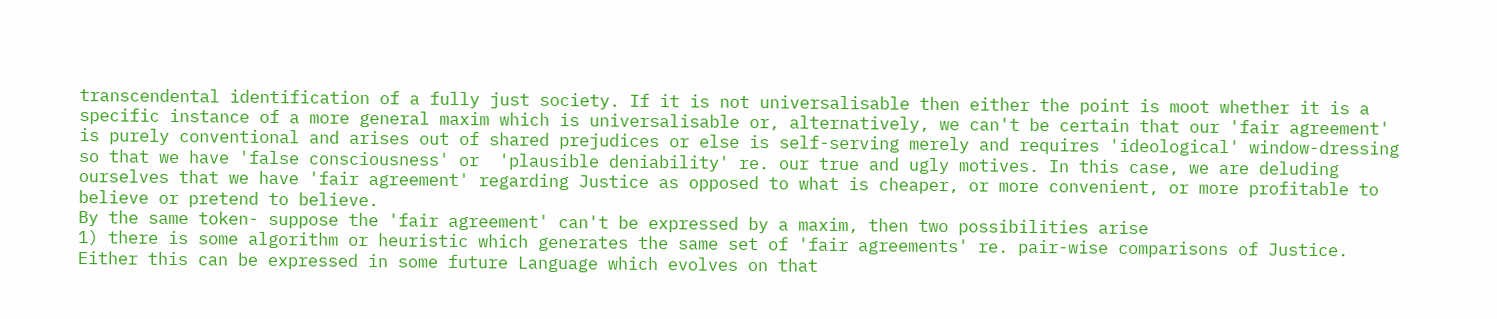transcendental identification of a fully just society. If it is not universalisable then either the point is moot whether it is a specific instance of a more general maxim which is universalisable or, alternatively, we can't be certain that our 'fair agreement' is purely conventional and arises out of shared prejudices or else is self-serving merely and requires 'ideological' window-dressing so that we have 'false consciousness' or  'plausible deniability' re. our true and ugly motives. In this case, we are deluding ourselves that we have 'fair agreement' regarding Justice as opposed to what is cheaper, or more convenient, or more profitable to believe or pretend to believe.
By the same token- suppose the 'fair agreement' can't be expressed by a maxim, then two possibilities arise
1) there is some algorithm or heuristic which generates the same set of 'fair agreements' re. pair-wise comparisons of Justice.  Either this can be expressed in some future Language which evolves on that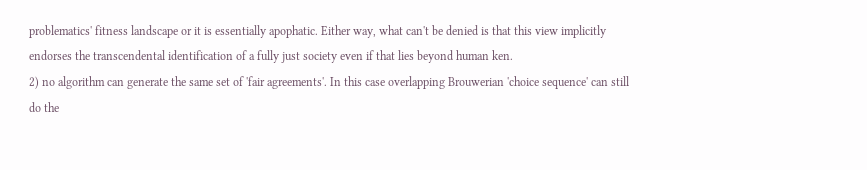problematics' fitness landscape or it is essentially apophatic. Either way, what can't be denied is that this view implicitly endorses the transcendental identification of a fully just society even if that lies beyond human ken.
2) no algorithm can generate the same set of 'fair agreements'. In this case overlapping Brouwerian 'choice sequence' can still do the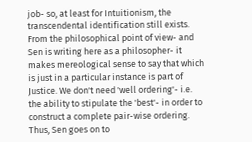job- so, at least for Intuitionism, the transcendental identification still exists.
From the philosophical point of view- and Sen is writing here as a philosopher- it makes mereological sense to say that which is just in a particular instance is part of Justice. We don't need 'well ordering'- i.e. the ability to stipulate the 'best'- in order to construct a complete pair-wise ordering. Thus, Sen goes on to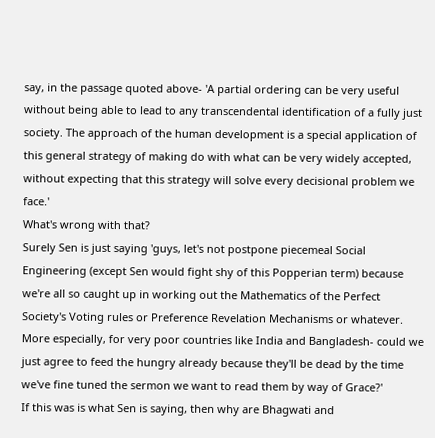say, in the passage quoted above- 'A partial ordering can be very useful without being able to lead to any transcendental identification of a fully just society. The approach of the human development is a special application of this general strategy of making do with what can be very widely accepted, without expecting that this strategy will solve every decisional problem we face.'
What's wrong with that?
Surely Sen is just saying 'guys, let's not postpone piecemeal Social Engineering (except Sen would fight shy of this Popperian term) because we're all so caught up in working out the Mathematics of the Perfect Society's Voting rules or Preference Revelation Mechanisms or whatever. More especially, for very poor countries like India and Bangladesh- could we just agree to feed the hungry already because they'll be dead by the time we've fine tuned the sermon we want to read them by way of Grace?'
If this was is what Sen is saying, then why are Bhagwati and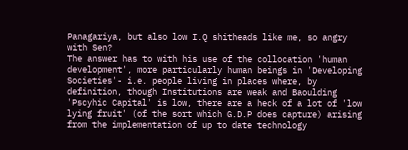Panagariya, but also low I.Q shitheads like me, so angry with Sen?
The answer has to with his use of the collocation 'human development', more particularly human beings in 'Developing Societies'- i.e. people living in places where, by definition, though Institutions are weak and Baoulding 'Pscyhic Capital' is low, there are a heck of a lot of 'low lying fruit' (of the sort which G.D.P does capture) arising from the implementation of up to date technology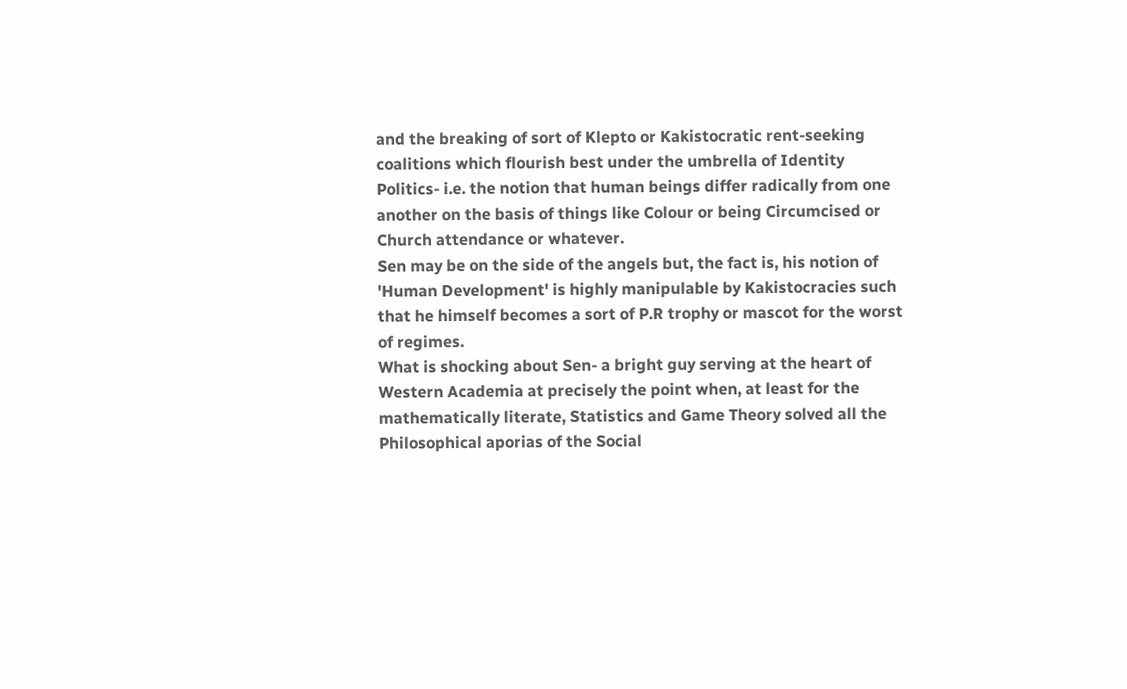and the breaking of sort of Klepto or Kakistocratic rent-seeking coalitions which flourish best under the umbrella of Identity Politics- i.e. the notion that human beings differ radically from one another on the basis of things like Colour or being Circumcised or Church attendance or whatever.
Sen may be on the side of the angels but, the fact is, his notion of 'Human Development' is highly manipulable by Kakistocracies such that he himself becomes a sort of P.R trophy or mascot for the worst of regimes.
What is shocking about Sen- a bright guy serving at the heart of Western Academia at precisely the point when, at least for the mathematically literate, Statistics and Game Theory solved all the Philosophical aporias of the Social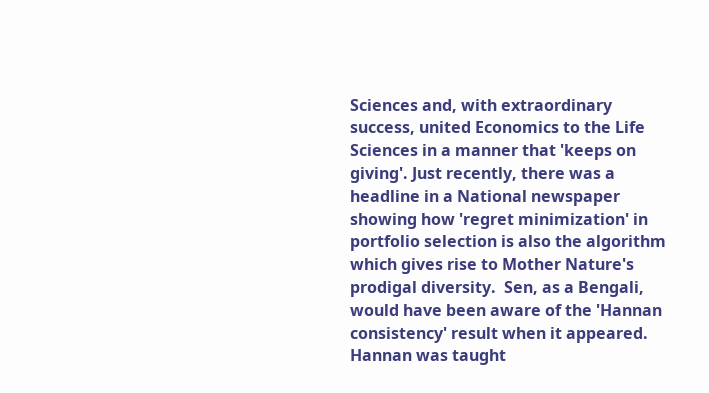Sciences and, with extraordinary success, united Economics to the Life Sciences in a manner that 'keeps on giving'. Just recently, there was a headline in a National newspaper showing how 'regret minimization' in portfolio selection is also the algorithm which gives rise to Mother Nature's prodigal diversity.  Sen, as a Bengali, would have been aware of the 'Hannan consistency' result when it appeared. Hannan was taught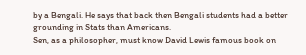by a Bengali. He says that back then Bengali students had a better grounding in Stats than Americans.
Sen, as a philosopher, must know David Lewis famous book on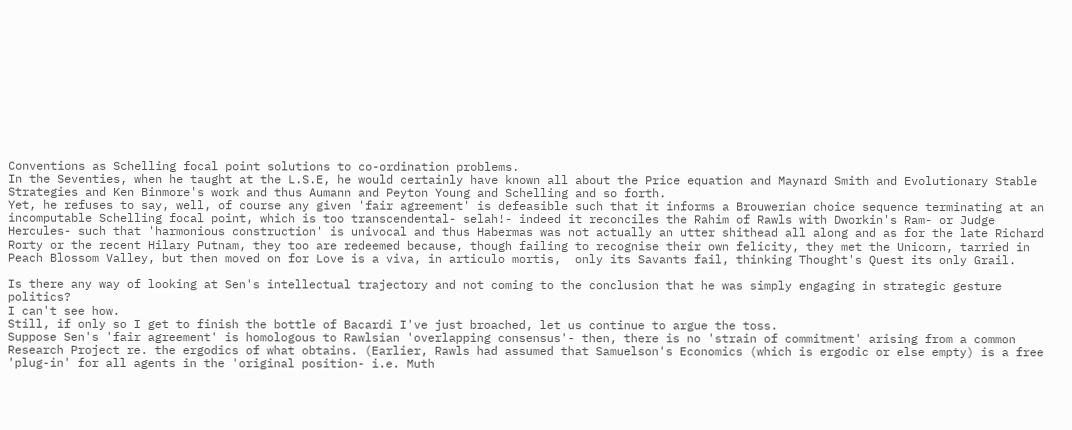Conventions as Schelling focal point solutions to co-ordination problems.
In the Seventies, when he taught at the L.S.E, he would certainly have known all about the Price equation and Maynard Smith and Evolutionary Stable Strategies and Ken Binmore's work and thus Aumann and Peyton Young and Schelling and so forth.
Yet, he refuses to say, well, of course any given 'fair agreement' is defeasible such that it informs a Brouwerian choice sequence terminating at an incomputable Schelling focal point, which is too transcendental- selah!- indeed it reconciles the Rahim of Rawls with Dworkin's Ram- or Judge Hercules- such that 'harmonious construction' is univocal and thus Habermas was not actually an utter shithead all along and as for the late Richard Rorty or the recent Hilary Putnam, they too are redeemed because, though failing to recognise their own felicity, they met the Unicorn, tarried in Peach Blossom Valley, but then moved on for Love is a viva, in articulo mortis,  only its Savants fail, thinking Thought's Quest its only Grail.

Is there any way of looking at Sen's intellectual trajectory and not coming to the conclusion that he was simply engaging in strategic gesture politics?
I can't see how.
Still, if only so I get to finish the bottle of Bacardi I've just broached, let us continue to argue the toss.
Suppose Sen's 'fair agreement' is homologous to Rawlsian 'overlapping consensus'- then, there is no 'strain of commitment' arising from a common Research Project re. the ergodics of what obtains. (Earlier, Rawls had assumed that Samuelson's Economics (which is ergodic or else empty) is a free 'plug-in' for all agents in the 'original position- i.e. Muth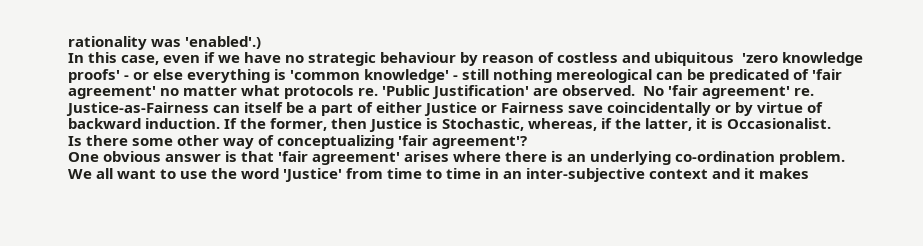rationality was 'enabled'.)
In this case, even if we have no strategic behaviour by reason of costless and ubiquitous  'zero knowledge proofs' - or else everything is 'common knowledge' - still nothing mereological can be predicated of 'fair agreement' no matter what protocols re. 'Public Justification' are observed.  No 'fair agreement' re. Justice-as-Fairness can itself be a part of either Justice or Fairness save coincidentally or by virtue of backward induction. If the former, then Justice is Stochastic, whereas, if the latter, it is Occasionalist.
Is there some other way of conceptualizing 'fair agreement'?
One obvious answer is that 'fair agreement' arises where there is an underlying co-ordination problem. We all want to use the word 'Justice' from time to time in an inter-subjective context and it makes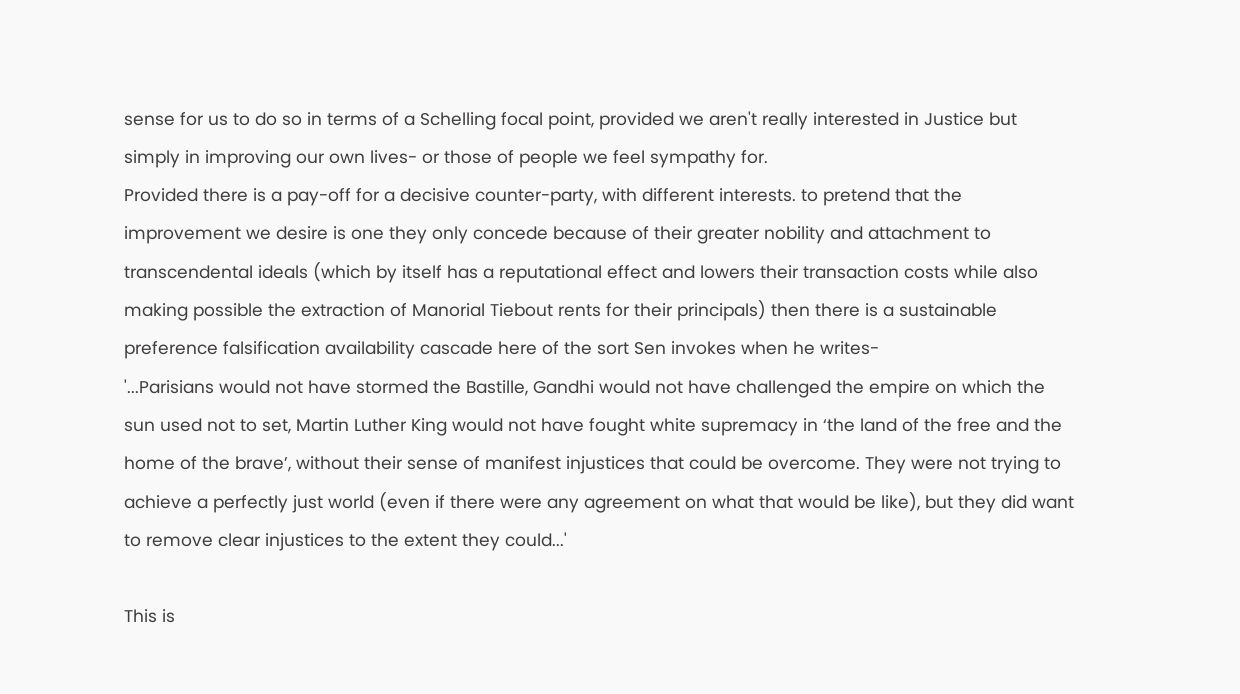sense for us to do so in terms of a Schelling focal point, provided we aren't really interested in Justice but simply in improving our own lives- or those of people we feel sympathy for.
Provided there is a pay-off for a decisive counter-party, with different interests. to pretend that the improvement we desire is one they only concede because of their greater nobility and attachment to transcendental ideals (which by itself has a reputational effect and lowers their transaction costs while also making possible the extraction of Manorial Tiebout rents for their principals) then there is a sustainable preference falsification availability cascade here of the sort Sen invokes when he writes-
'...Parisians would not have stormed the Bastille, Gandhi would not have challenged the empire on which the sun used not to set, Martin Luther King would not have fought white supremacy in ‘the land of the free and the home of the brave’, without their sense of manifest injustices that could be overcome. They were not trying to achieve a perfectly just world (even if there were any agreement on what that would be like), but they did want to remove clear injustices to the extent they could...'

This is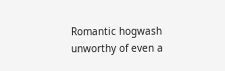Romantic hogwash unworthy of even a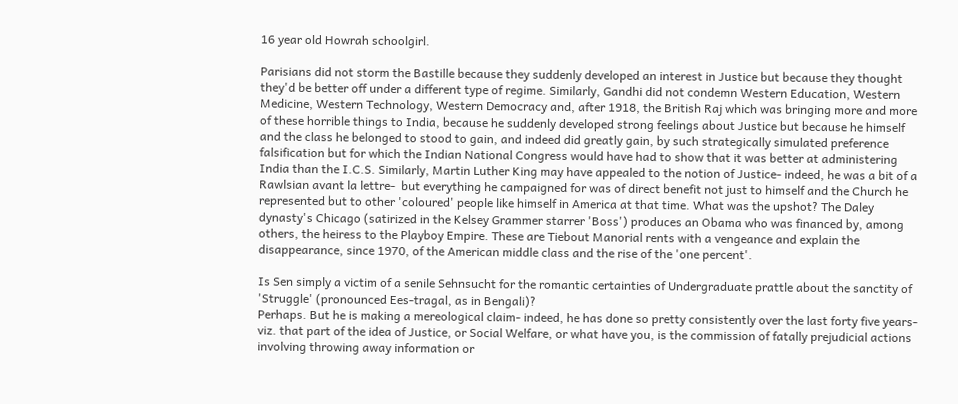16 year old Howrah schoolgirl.

Parisians did not storm the Bastille because they suddenly developed an interest in Justice but because they thought they'd be better off under a different type of regime. Similarly, Gandhi did not condemn Western Education, Western Medicine, Western Technology, Western Democracy and, after 1918, the British Raj which was bringing more and more of these horrible things to India, because he suddenly developed strong feelings about Justice but because he himself and the class he belonged to stood to gain, and indeed did greatly gain, by such strategically simulated preference falsification but for which the Indian National Congress would have had to show that it was better at administering India than the I.C.S. Similarly, Martin Luther King may have appealed to the notion of Justice- indeed, he was a bit of a Rawlsian avant la lettre-  but everything he campaigned for was of direct benefit not just to himself and the Church he represented but to other 'coloured' people like himself in America at that time. What was the upshot? The Daley dynasty's Chicago (satirized in the Kelsey Grammer starrer 'Boss') produces an Obama who was financed by, among others, the heiress to the Playboy Empire. These are Tiebout Manorial rents with a vengeance and explain the disappearance, since 1970, of the American middle class and the rise of the 'one percent'.

Is Sen simply a victim of a senile Sehnsucht for the romantic certainties of Undergraduate prattle about the sanctity of 'Struggle' (pronounced Ees-tragal, as in Bengali)?
Perhaps. But he is making a mereological claim- indeed, he has done so pretty consistently over the last forty five years- viz. that part of the idea of Justice, or Social Welfare, or what have you, is the commission of fatally prejudicial actions involving throwing away information or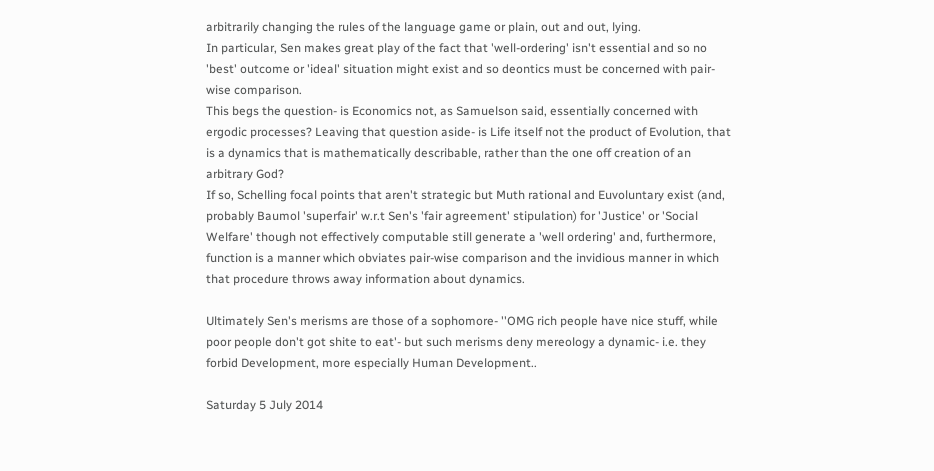arbitrarily changing the rules of the language game or plain, out and out, lying.
In particular, Sen makes great play of the fact that 'well-ordering' isn't essential and so no 'best' outcome or 'ideal' situation might exist and so deontics must be concerned with pair-wise comparison.
This begs the question- is Economics not, as Samuelson said, essentially concerned with ergodic processes? Leaving that question aside- is Life itself not the product of Evolution, that is a dynamics that is mathematically describable, rather than the one off creation of an arbitrary God?
If so, Schelling focal points that aren't strategic but Muth rational and Euvoluntary exist (and, probably Baumol 'superfair' w.r.t Sen's 'fair agreement' stipulation) for 'Justice' or 'Social Welfare' though not effectively computable still generate a 'well ordering' and, furthermore, function is a manner which obviates pair-wise comparison and the invidious manner in which that procedure throws away information about dynamics.

Ultimately Sen's merisms are those of a sophomore- ''OMG rich people have nice stuff, while poor people don't got shite to eat'- but such merisms deny mereology a dynamic- i.e. they forbid Development, more especially Human Development..

Saturday 5 July 2014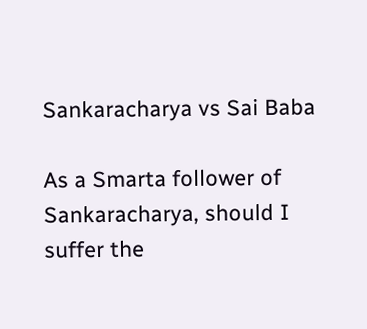Sankaracharya vs Sai Baba

As a Smarta follower of Sankaracharya, should I suffer the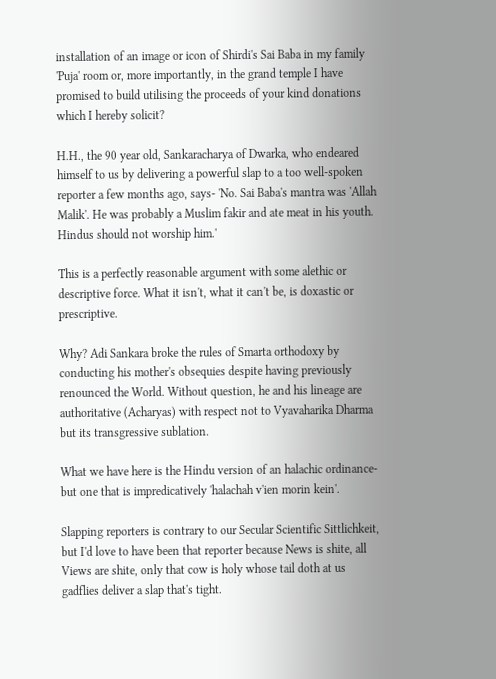installation of an image or icon of Shirdi's Sai Baba in my family 'Puja' room or, more importantly, in the grand temple I have promised to build utilising the proceeds of your kind donations which I hereby solicit?

H.H., the 90 year old, Sankaracharya of Dwarka, who endeared himself to us by delivering a powerful slap to a too well-spoken reporter a few months ago, says- 'No. Sai Baba's mantra was 'Allah Malik'. He was probably a Muslim fakir and ate meat in his youth. Hindus should not worship him.'

This is a perfectly reasonable argument with some alethic or descriptive force. What it isn't, what it can't be, is doxastic or prescriptive.

Why? Adi Sankara broke the rules of Smarta orthodoxy by conducting his mother's obsequies despite having previously renounced the World. Without question, he and his lineage are authoritative (Acharyas) with respect not to Vyavaharika Dharma but its transgressive sublation.

What we have here is the Hindu version of an halachic ordinance- but one that is impredicatively 'halachah v'ien morin kein'.

Slapping reporters is contrary to our Secular Scientific Sittlichkeit, but I'd love to have been that reporter because News is shite, all Views are shite, only that cow is holy whose tail doth at us gadflies deliver a slap that's tight.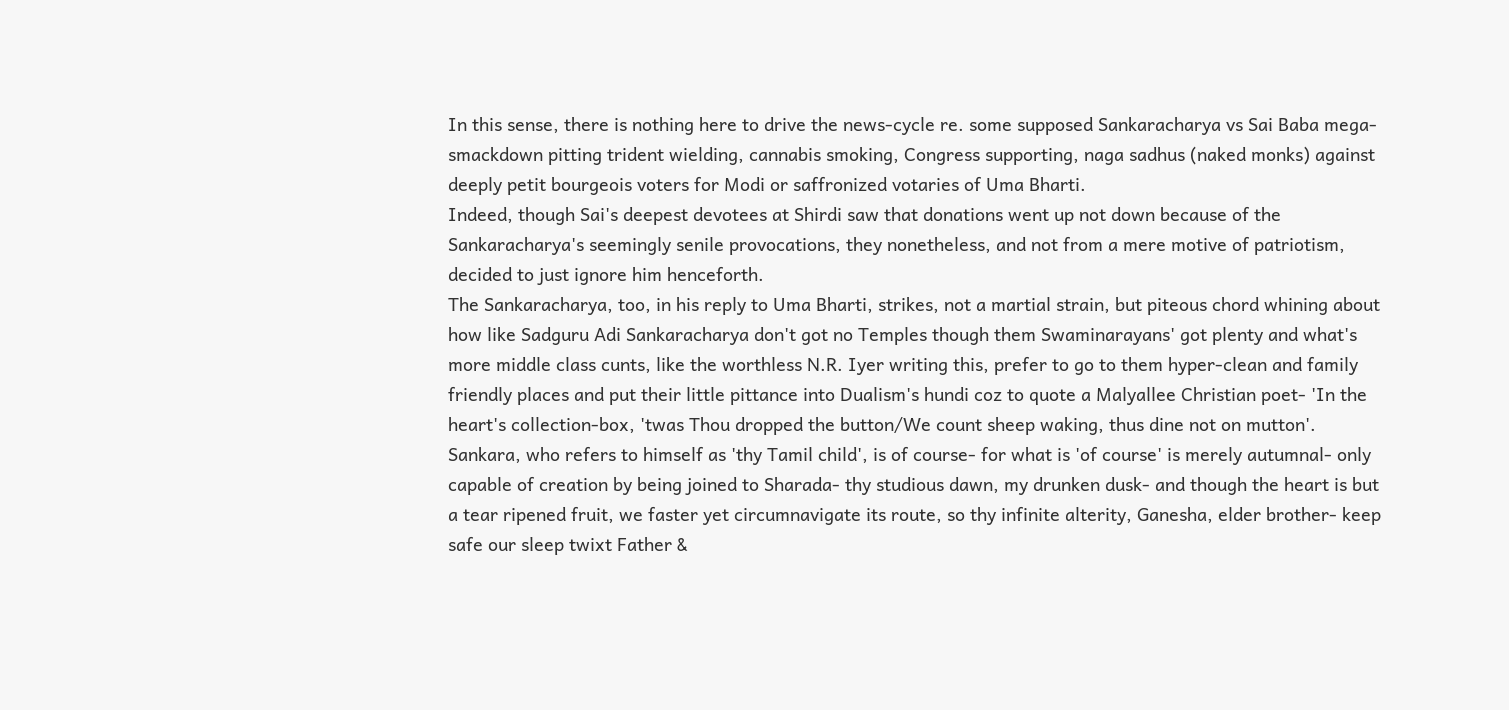In this sense, there is nothing here to drive the news-cycle re. some supposed Sankaracharya vs Sai Baba mega-smackdown pitting trident wielding, cannabis smoking, Congress supporting, naga sadhus (naked monks) against deeply petit bourgeois voters for Modi or saffronized votaries of Uma Bharti.
Indeed, though Sai's deepest devotees at Shirdi saw that donations went up not down because of the Sankaracharya's seemingly senile provocations, they nonetheless, and not from a mere motive of patriotism, decided to just ignore him henceforth.
The Sankaracharya, too, in his reply to Uma Bharti, strikes, not a martial strain, but piteous chord whining about how like Sadguru Adi Sankaracharya don't got no Temples though them Swaminarayans' got plenty and what's more middle class cunts, like the worthless N.R. Iyer writing this, prefer to go to them hyper-clean and family friendly places and put their little pittance into Dualism's hundi coz to quote a Malyallee Christian poet- 'In the heart's collection-box, 'twas Thou dropped the button/We count sheep waking, thus dine not on mutton'.
Sankara, who refers to himself as 'thy Tamil child', is of course- for what is 'of course' is merely autumnal- only capable of creation by being joined to Sharada- thy studious dawn, my drunken dusk- and though the heart is but a tear ripened fruit, we faster yet circumnavigate its route, so thy infinite alterity, Ganesha, elder brother- keep safe our sleep twixt Father &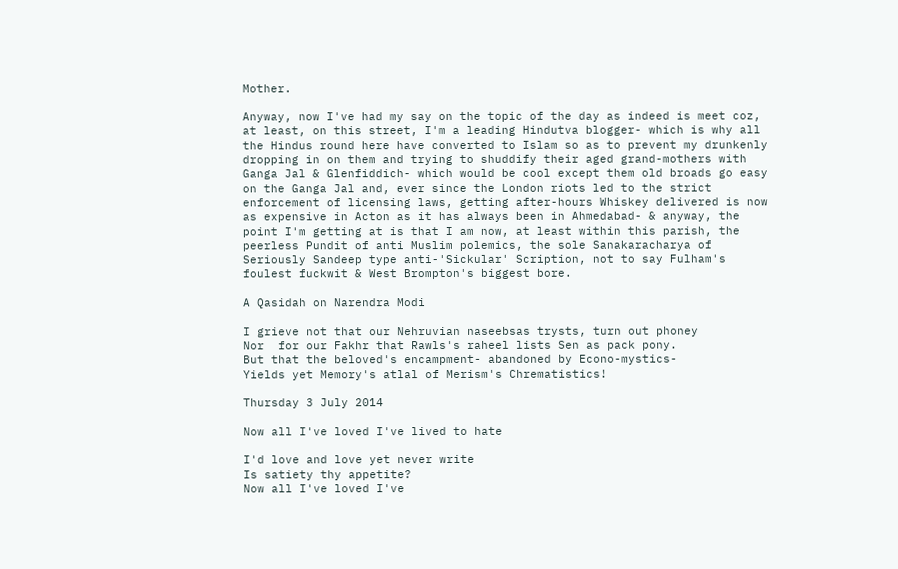Mother.

Anyway, now I've had my say on the topic of the day as indeed is meet coz, at least, on this street, I'm a leading Hindutva blogger- which is why all the Hindus round here have converted to Islam so as to prevent my drunkenly dropping in on them and trying to shuddify their aged grand-mothers with Ganga Jal & Glenfiddich- which would be cool except them old broads go easy on the Ganga Jal and, ever since the London riots led to the strict enforcement of licensing laws, getting after-hours Whiskey delivered is now as expensive in Acton as it has always been in Ahmedabad- & anyway, the point I'm getting at is that I am now, at least within this parish, the peerless Pundit of anti Muslim polemics, the sole Sanakaracharya of Seriously Sandeep type anti-'Sickular' Scription, not to say Fulham's foulest fuckwit & West Brompton's biggest bore.

A Qasidah on Narendra Modi

I grieve not that our Nehruvian naseebsas trysts, turn out phoney
Nor  for our Fakhr that Rawls's raheel lists Sen as pack pony.
But that the beloved's encampment- abandoned by Econo-mystics-
Yields yet Memory's atlal of Merism's Chrematistics!

Thursday 3 July 2014

Now all I've loved I've lived to hate

I'd love and love yet never write
Is satiety thy appetite?
Now all I've loved I've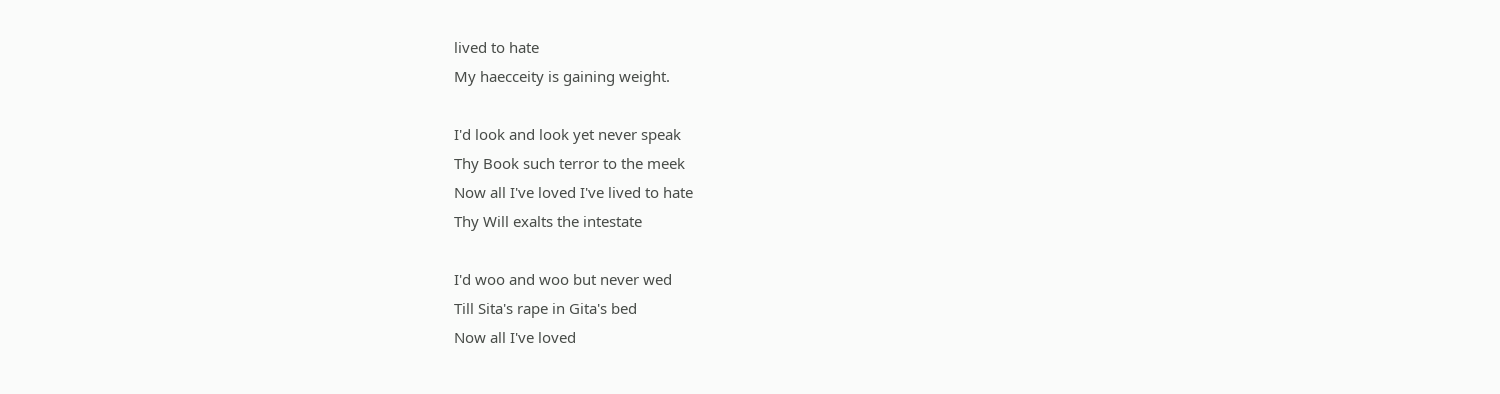lived to hate
My haecceity is gaining weight.

I'd look and look yet never speak
Thy Book such terror to the meek
Now all I've loved I've lived to hate
Thy Will exalts the intestate

I'd woo and woo but never wed
Till Sita's rape in Gita's bed
Now all I've loved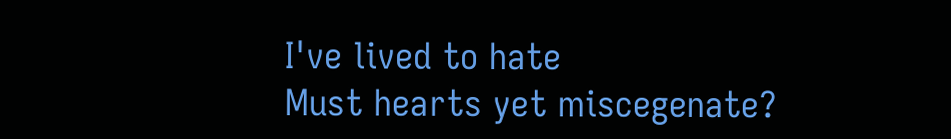I've lived to hate
Must hearts yet miscegenate?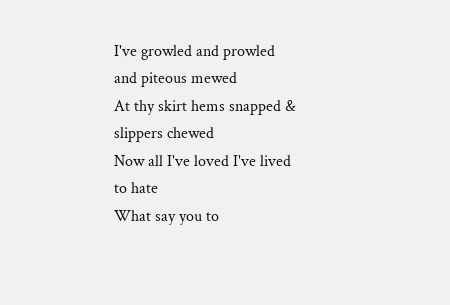I've growled and prowled and piteous mewed
At thy skirt hems snapped & slippers chewed
Now all I've loved I've lived to hate
What say you to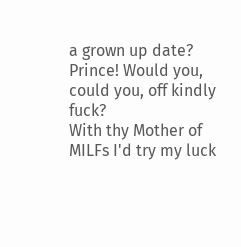a grown up date?
Prince! Would you, could you, off kindly fuck?
With thy Mother of MILFs I'd try my luck